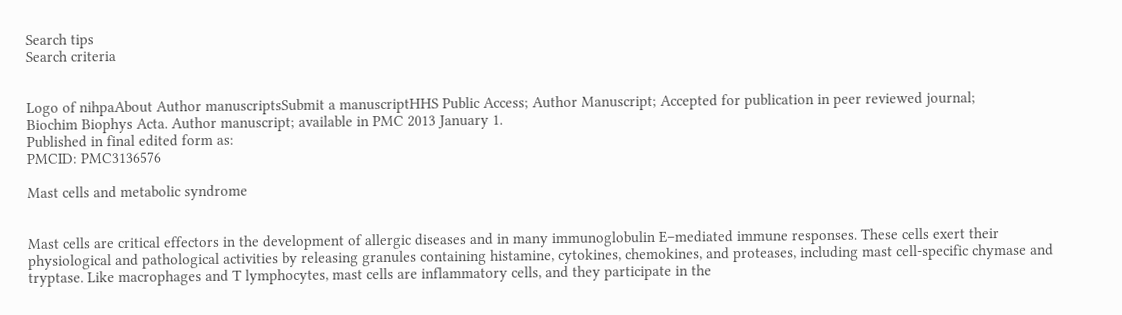Search tips
Search criteria


Logo of nihpaAbout Author manuscriptsSubmit a manuscriptHHS Public Access; Author Manuscript; Accepted for publication in peer reviewed journal;
Biochim Biophys Acta. Author manuscript; available in PMC 2013 January 1.
Published in final edited form as:
PMCID: PMC3136576

Mast cells and metabolic syndrome


Mast cells are critical effectors in the development of allergic diseases and in many immunoglobulin E–mediated immune responses. These cells exert their physiological and pathological activities by releasing granules containing histamine, cytokines, chemokines, and proteases, including mast cell-specific chymase and tryptase. Like macrophages and T lymphocytes, mast cells are inflammatory cells, and they participate in the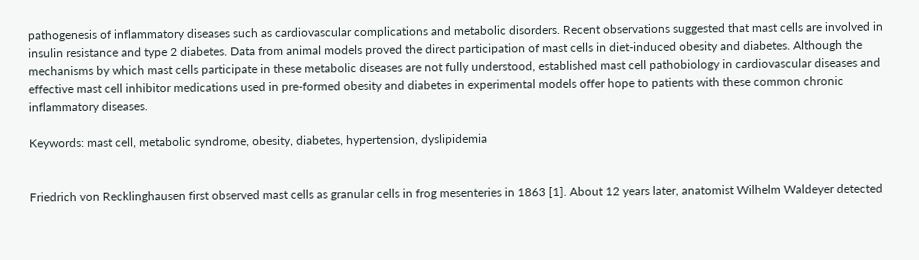pathogenesis of inflammatory diseases such as cardiovascular complications and metabolic disorders. Recent observations suggested that mast cells are involved in insulin resistance and type 2 diabetes. Data from animal models proved the direct participation of mast cells in diet-induced obesity and diabetes. Although the mechanisms by which mast cells participate in these metabolic diseases are not fully understood, established mast cell pathobiology in cardiovascular diseases and effective mast cell inhibitor medications used in pre-formed obesity and diabetes in experimental models offer hope to patients with these common chronic inflammatory diseases.

Keywords: mast cell, metabolic syndrome, obesity, diabetes, hypertension, dyslipidemia


Friedrich von Recklinghausen first observed mast cells as granular cells in frog mesenteries in 1863 [1]. About 12 years later, anatomist Wilhelm Waldeyer detected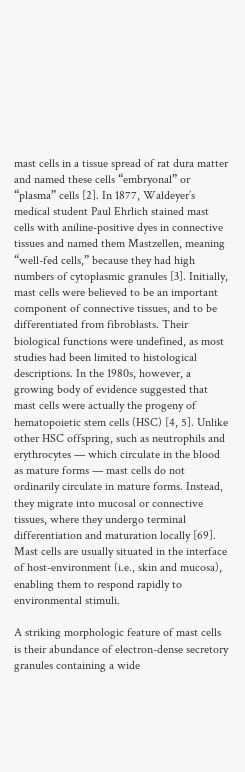mast cells in a tissue spread of rat dura matter and named these cells “embryonal” or “plasma” cells [2]. In 1877, Waldeyer’s medical student Paul Ehrlich stained mast cells with aniline-positive dyes in connective tissues and named them Mastzellen, meaning “well-fed cells,” because they had high numbers of cytoplasmic granules [3]. Initially, mast cells were believed to be an important component of connective tissues, and to be differentiated from fibroblasts. Their biological functions were undefined, as most studies had been limited to histological descriptions. In the 1980s, however, a growing body of evidence suggested that mast cells were actually the progeny of hematopoietic stem cells (HSC) [4, 5]. Unlike other HSC offspring, such as neutrophils and erythrocytes — which circulate in the blood as mature forms — mast cells do not ordinarily circulate in mature forms. Instead, they migrate into mucosal or connective tissues, where they undergo terminal differentiation and maturation locally [69]. Mast cells are usually situated in the interface of host-environment (i.e., skin and mucosa), enabling them to respond rapidly to environmental stimuli.

A striking morphologic feature of mast cells is their abundance of electron-dense secretory granules containing a wide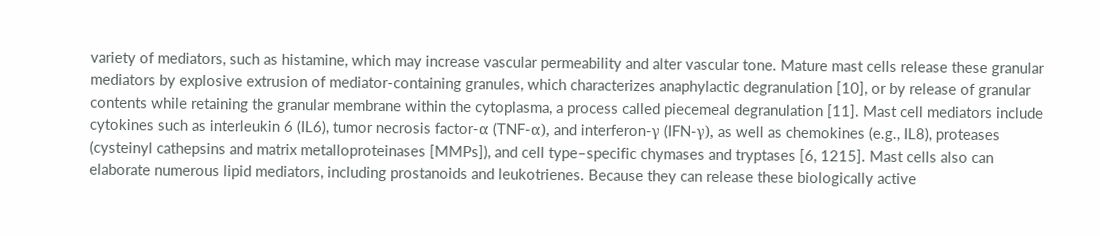variety of mediators, such as histamine, which may increase vascular permeability and alter vascular tone. Mature mast cells release these granular mediators by explosive extrusion of mediator-containing granules, which characterizes anaphylactic degranulation [10], or by release of granular contents while retaining the granular membrane within the cytoplasma, a process called piecemeal degranulation [11]. Mast cell mediators include cytokines such as interleukin 6 (IL6), tumor necrosis factor-α (TNF-α), and interferon-γ (IFN-γ), as well as chemokines (e.g., IL8), proteases (cysteinyl cathepsins and matrix metalloproteinases [MMPs]), and cell type–specific chymases and tryptases [6, 1215]. Mast cells also can elaborate numerous lipid mediators, including prostanoids and leukotrienes. Because they can release these biologically active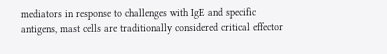mediators in response to challenges with IgE and specific antigens, mast cells are traditionally considered critical effector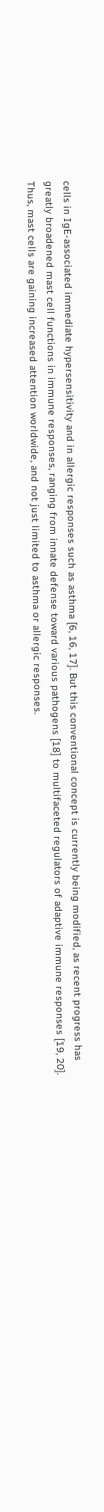cells in IgE-associated immediate hypersensitivity and in allergic responses such as asthma [6, 16, 17]. But this conventional concept is currently being modified, as recent progress has greatly broadened mast cell functions in immune responses, ranging from innate defense toward various pathogens [18] to multifaceted regulators of adaptive immune responses [19, 20]. Thus, mast cells are gaining increased attention worldwide, and not just limited to asthma or allergic responses.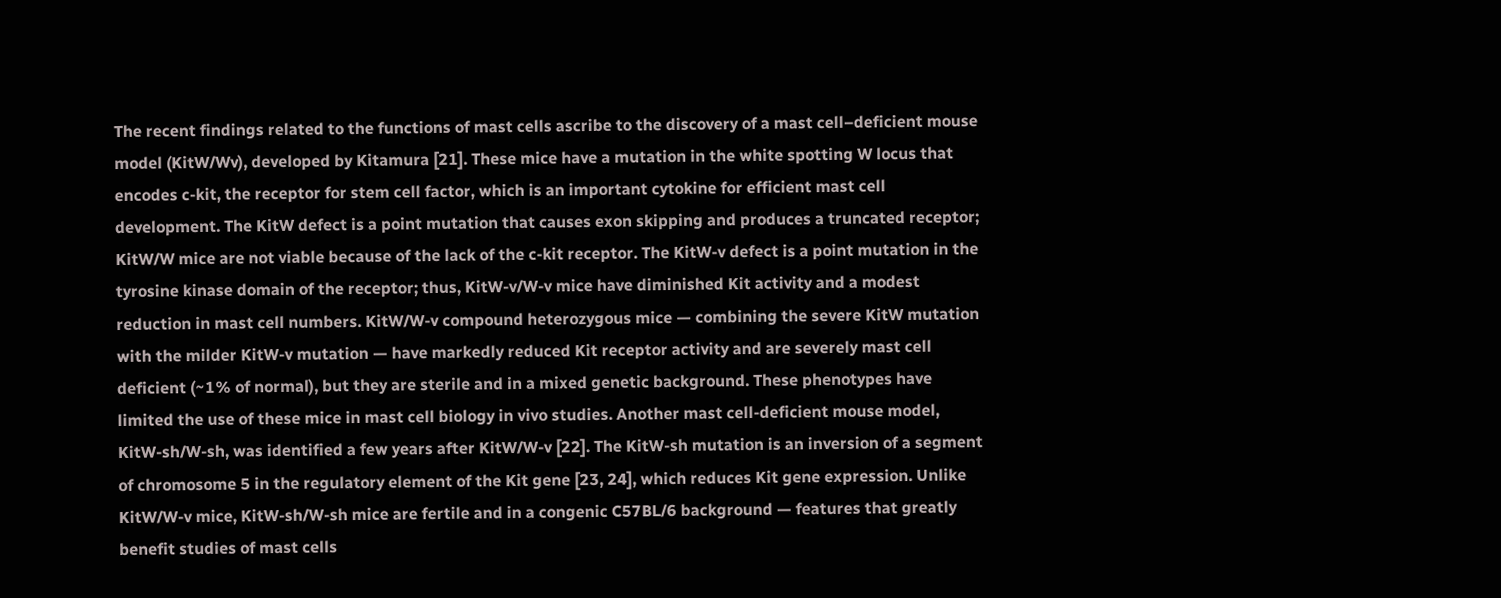The recent findings related to the functions of mast cells ascribe to the discovery of a mast cell–deficient mouse model (KitW/Wv), developed by Kitamura [21]. These mice have a mutation in the white spotting W locus that encodes c-kit, the receptor for stem cell factor, which is an important cytokine for efficient mast cell development. The KitW defect is a point mutation that causes exon skipping and produces a truncated receptor; KitW/W mice are not viable because of the lack of the c-kit receptor. The KitW-v defect is a point mutation in the tyrosine kinase domain of the receptor; thus, KitW-v/W-v mice have diminished Kit activity and a modest reduction in mast cell numbers. KitW/W-v compound heterozygous mice — combining the severe KitW mutation with the milder KitW-v mutation — have markedly reduced Kit receptor activity and are severely mast cell deficient (~1% of normal), but they are sterile and in a mixed genetic background. These phenotypes have limited the use of these mice in mast cell biology in vivo studies. Another mast cell-deficient mouse model, KitW-sh/W-sh, was identified a few years after KitW/W-v [22]. The KitW-sh mutation is an inversion of a segment of chromosome 5 in the regulatory element of the Kit gene [23, 24], which reduces Kit gene expression. Unlike KitW/W-v mice, KitW-sh/W-sh mice are fertile and in a congenic C57BL/6 background — features that greatly benefit studies of mast cells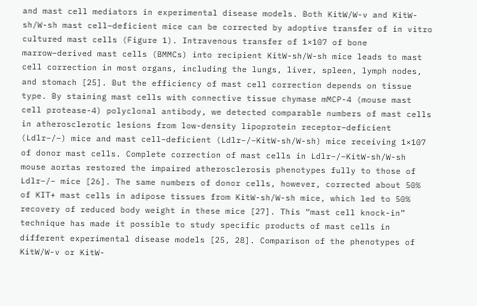and mast cell mediators in experimental disease models. Both KitW/W-v and KitW-sh/W-sh mast cell–deficient mice can be corrected by adoptive transfer of in vitro cultured mast cells (Figure 1). Intravenous transfer of 1×107 of bone marrow–derived mast cells (BMMCs) into recipient KitW-sh/W-sh mice leads to mast cell correction in most organs, including the lungs, liver, spleen, lymph nodes, and stomach [25]. But the efficiency of mast cell correction depends on tissue type. By staining mast cells with connective tissue chymase mMCP-4 (mouse mast cell protease-4) polyclonal antibody, we detected comparable numbers of mast cells in atherosclerotic lesions from low-density lipoprotein receptor–deficient (Ldlr−/−) mice and mast cell–deficient (Ldlr−/−KitW-sh/W-sh) mice receiving 1×107 of donor mast cells. Complete correction of mast cells in Ldlr−/−KitW-sh/W-sh mouse aortas restored the impaired atherosclerosis phenotypes fully to those of Ldlr−/− mice [26]. The same numbers of donor cells, however, corrected about 50% of KIT+ mast cells in adipose tissues from KitW-sh/W-sh mice, which led to 50% recovery of reduced body weight in these mice [27]. This “mast cell knock-in” technique has made it possible to study specific products of mast cells in different experimental disease models [25, 28]. Comparison of the phenotypes of KitW/W-v or KitW-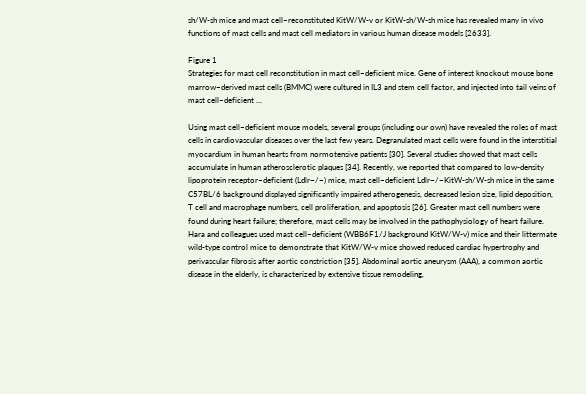sh/W-sh mice and mast cell–reconstituted KitW/W-v or KitW-sh/W-sh mice has revealed many in vivo functions of mast cells and mast cell mediators in various human disease models [2633].

Figure 1
Strategies for mast cell reconstitution in mast cell–deficient mice. Gene of interest knockout mouse bone marrow–derived mast cells (BMMC) were cultured in IL3 and stem cell factor, and injected into tail veins of mast cell–deficient ...

Using mast cell–deficient mouse models, several groups (including our own) have revealed the roles of mast cells in cardiovascular diseases over the last few years. Degranulated mast cells were found in the interstitial myocardium in human hearts from normotensive patients [30]. Several studies showed that mast cells accumulate in human atherosclerotic plaques [34]. Recently, we reported that compared to low-density lipoprotein receptor–deficient (Ldlr−/−) mice, mast cell–deficient Ldlr−/−KitW-sh/W-sh mice in the same C57BL/6 background displayed significantly impaired atherogenesis, decreased lesion size, lipid deposition, T cell and macrophage numbers, cell proliferation, and apoptosis [26]. Greater mast cell numbers were found during heart failure; therefore, mast cells may be involved in the pathophysiology of heart failure. Hara and colleagues used mast cell–deficient (WBB6F1/J background KitW/W-v) mice and their littermate wild-type control mice to demonstrate that KitW/W-v mice showed reduced cardiac hypertrophy and perivascular fibrosis after aortic constriction [35]. Abdominal aortic aneurysm (AAA), a common aortic disease in the elderly, is characterized by extensive tissue remodeling,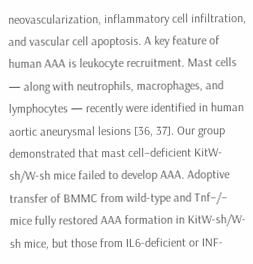neovascularization, inflammatory cell infiltration, and vascular cell apoptosis. A key feature of human AAA is leukocyte recruitment. Mast cells — along with neutrophils, macrophages, and lymphocytes — recently were identified in human aortic aneurysmal lesions [36, 37]. Our group demonstrated that mast cell–deficient KitW-sh/W-sh mice failed to develop AAA. Adoptive transfer of BMMC from wild-type and Tnf−/− mice fully restored AAA formation in KitW-sh/W-sh mice, but those from IL6-deficient or INF-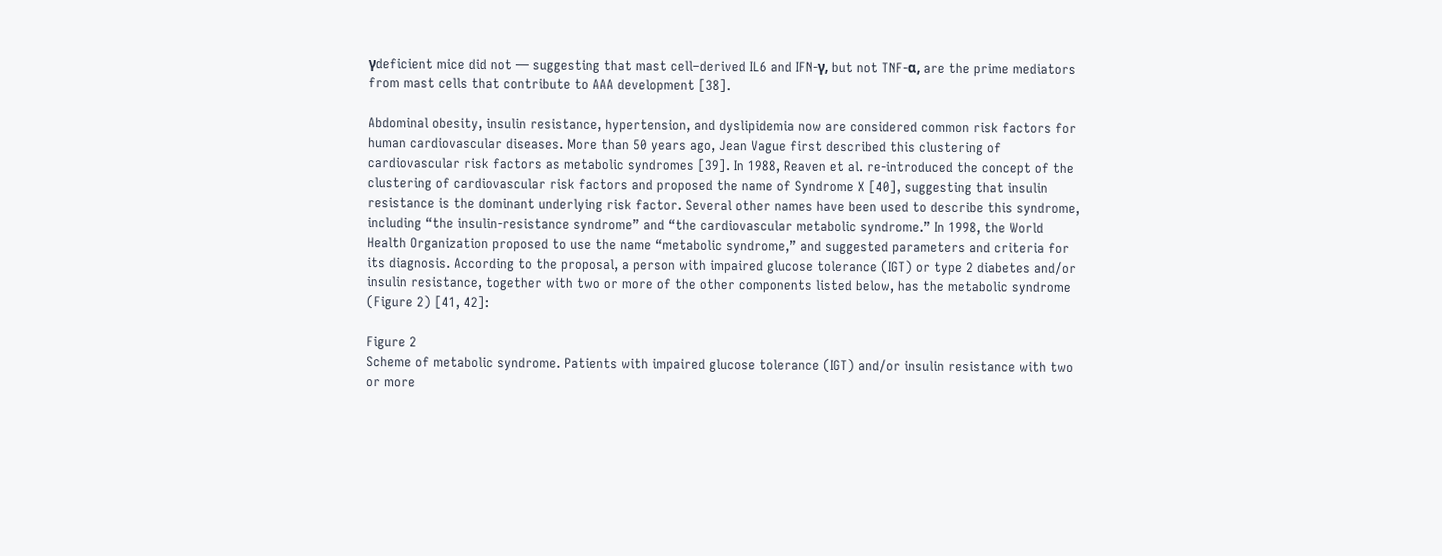γdeficient mice did not — suggesting that mast cell–derived IL6 and IFN-γ, but not TNF-α, are the prime mediators from mast cells that contribute to AAA development [38].

Abdominal obesity, insulin resistance, hypertension, and dyslipidemia now are considered common risk factors for human cardiovascular diseases. More than 50 years ago, Jean Vague first described this clustering of cardiovascular risk factors as metabolic syndromes [39]. In 1988, Reaven et al. re-introduced the concept of the clustering of cardiovascular risk factors and proposed the name of Syndrome X [40], suggesting that insulin resistance is the dominant underlying risk factor. Several other names have been used to describe this syndrome, including “the insulin-resistance syndrome” and “the cardiovascular metabolic syndrome.” In 1998, the World Health Organization proposed to use the name “metabolic syndrome,” and suggested parameters and criteria for its diagnosis. According to the proposal, a person with impaired glucose tolerance (IGT) or type 2 diabetes and/or insulin resistance, together with two or more of the other components listed below, has the metabolic syndrome (Figure 2) [41, 42]:

Figure 2
Scheme of metabolic syndrome. Patients with impaired glucose tolerance (IGT) and/or insulin resistance with two or more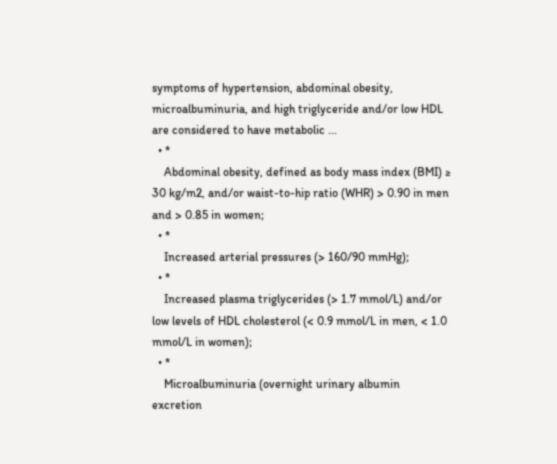symptoms of hypertension, abdominal obesity, microalbuminuria, and high triglyceride and/or low HDL are considered to have metabolic ...
  • *
    Abdominal obesity, defined as body mass index (BMI) ≥ 30 kg/m2, and/or waist-to-hip ratio (WHR) > 0.90 in men and > 0.85 in women;
  • *
    Increased arterial pressures (> 160/90 mmHg);
  • *
    Increased plasma triglycerides (> 1.7 mmol/L) and/or low levels of HDL cholesterol (< 0.9 mmol/L in men, < 1.0 mmol/L in women);
  • *
    Microalbuminuria (overnight urinary albumin excretion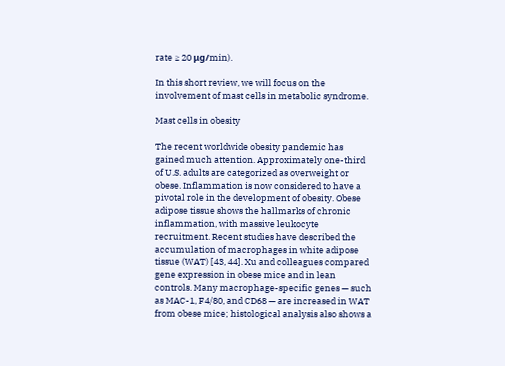rate ≥ 20 μg/min).

In this short review, we will focus on the involvement of mast cells in metabolic syndrome.

Mast cells in obesity

The recent worldwide obesity pandemic has gained much attention. Approximately one-third of U.S. adults are categorized as overweight or obese. Inflammation is now considered to have a pivotal role in the development of obesity. Obese adipose tissue shows the hallmarks of chronic inflammation, with massive leukocyte recruitment. Recent studies have described the accumulation of macrophages in white adipose tissue (WAT) [43, 44]. Xu and colleagues compared gene expression in obese mice and in lean controls. Many macrophage-specific genes — such as MAC-1, F4/80, and CD68 — are increased in WAT from obese mice; histological analysis also shows a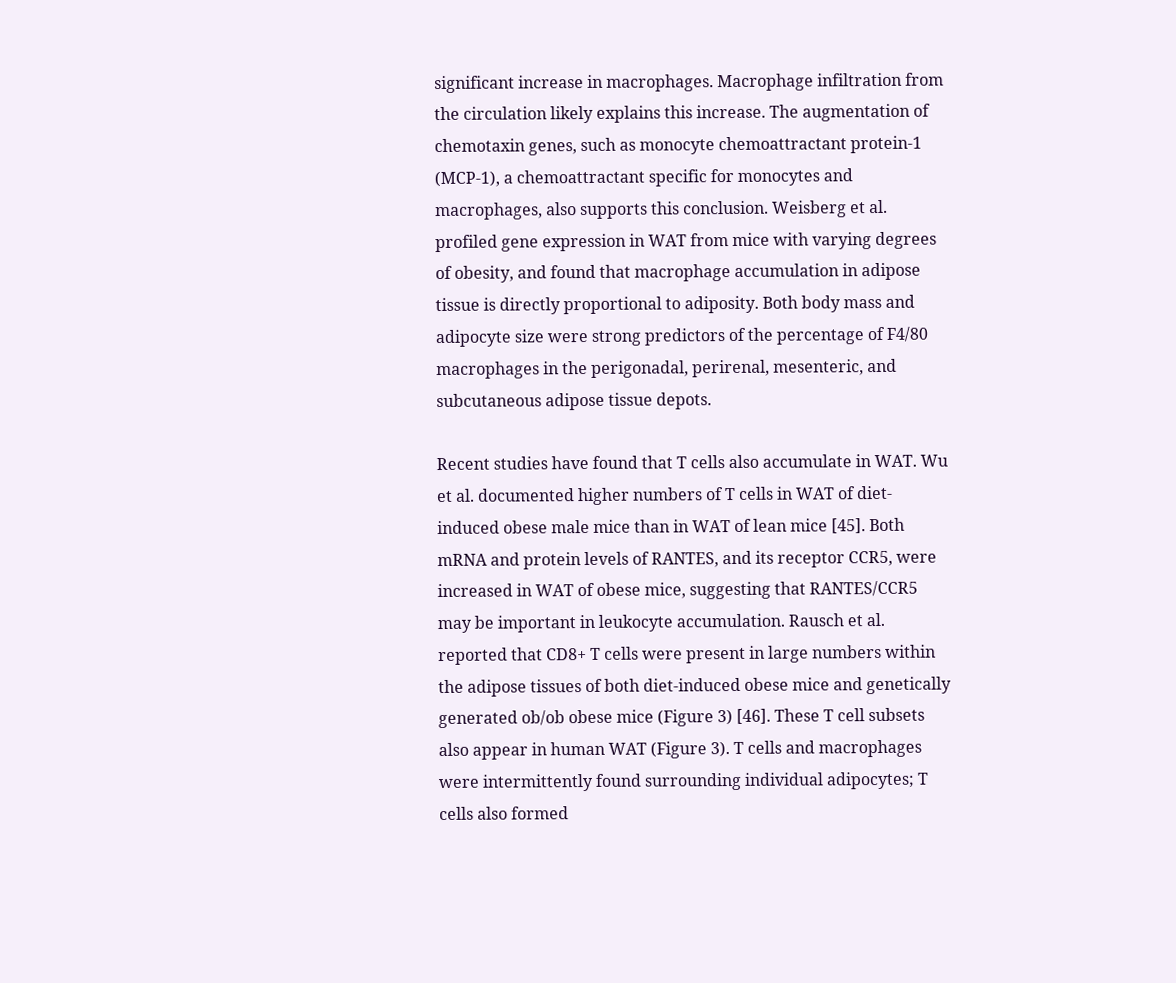significant increase in macrophages. Macrophage infiltration from the circulation likely explains this increase. The augmentation of chemotaxin genes, such as monocyte chemoattractant protein-1 (MCP-1), a chemoattractant specific for monocytes and macrophages, also supports this conclusion. Weisberg et al. profiled gene expression in WAT from mice with varying degrees of obesity, and found that macrophage accumulation in adipose tissue is directly proportional to adiposity. Both body mass and adipocyte size were strong predictors of the percentage of F4/80 macrophages in the perigonadal, perirenal, mesenteric, and subcutaneous adipose tissue depots.

Recent studies have found that T cells also accumulate in WAT. Wu et al. documented higher numbers of T cells in WAT of diet-induced obese male mice than in WAT of lean mice [45]. Both mRNA and protein levels of RANTES, and its receptor CCR5, were increased in WAT of obese mice, suggesting that RANTES/CCR5 may be important in leukocyte accumulation. Rausch et al. reported that CD8+ T cells were present in large numbers within the adipose tissues of both diet-induced obese mice and genetically generated ob/ob obese mice (Figure 3) [46]. These T cell subsets also appear in human WAT (Figure 3). T cells and macrophages were intermittently found surrounding individual adipocytes; T cells also formed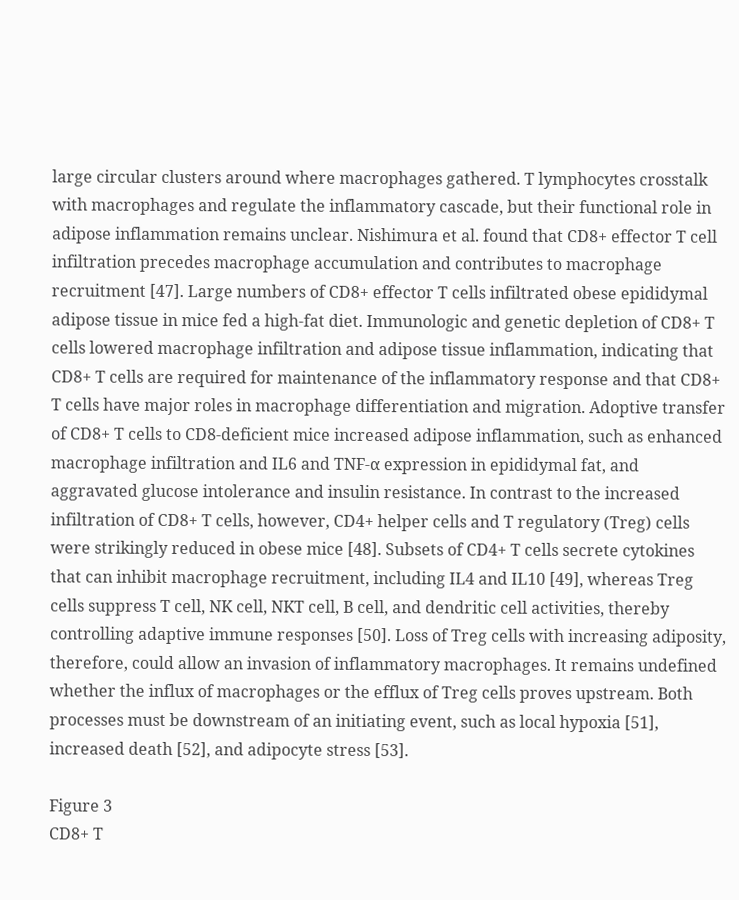large circular clusters around where macrophages gathered. T lymphocytes crosstalk with macrophages and regulate the inflammatory cascade, but their functional role in adipose inflammation remains unclear. Nishimura et al. found that CD8+ effector T cell infiltration precedes macrophage accumulation and contributes to macrophage recruitment [47]. Large numbers of CD8+ effector T cells infiltrated obese epididymal adipose tissue in mice fed a high-fat diet. Immunologic and genetic depletion of CD8+ T cells lowered macrophage infiltration and adipose tissue inflammation, indicating that CD8+ T cells are required for maintenance of the inflammatory response and that CD8+ T cells have major roles in macrophage differentiation and migration. Adoptive transfer of CD8+ T cells to CD8-deficient mice increased adipose inflammation, such as enhanced macrophage infiltration and IL6 and TNF-α expression in epididymal fat, and aggravated glucose intolerance and insulin resistance. In contrast to the increased infiltration of CD8+ T cells, however, CD4+ helper cells and T regulatory (Treg) cells were strikingly reduced in obese mice [48]. Subsets of CD4+ T cells secrete cytokines that can inhibit macrophage recruitment, including IL4 and IL10 [49], whereas Treg cells suppress T cell, NK cell, NKT cell, B cell, and dendritic cell activities, thereby controlling adaptive immune responses [50]. Loss of Treg cells with increasing adiposity, therefore, could allow an invasion of inflammatory macrophages. It remains undefined whether the influx of macrophages or the efflux of Treg cells proves upstream. Both processes must be downstream of an initiating event, such as local hypoxia [51], increased death [52], and adipocyte stress [53].

Figure 3
CD8+ T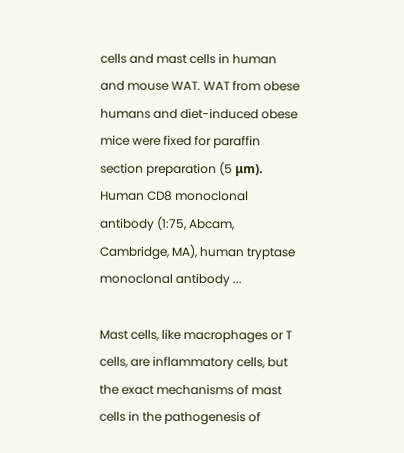cells and mast cells in human and mouse WAT. WAT from obese humans and diet-induced obese mice were fixed for paraffin section preparation (5 μm). Human CD8 monoclonal antibody (1:75, Abcam, Cambridge, MA), human tryptase monoclonal antibody ...

Mast cells, like macrophages or T cells, are inflammatory cells, but the exact mechanisms of mast cells in the pathogenesis of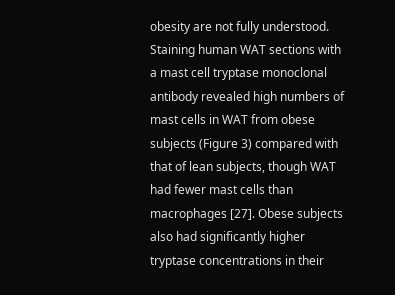obesity are not fully understood. Staining human WAT sections with a mast cell tryptase monoclonal antibody revealed high numbers of mast cells in WAT from obese subjects (Figure 3) compared with that of lean subjects, though WAT had fewer mast cells than macrophages [27]. Obese subjects also had significantly higher tryptase concentrations in their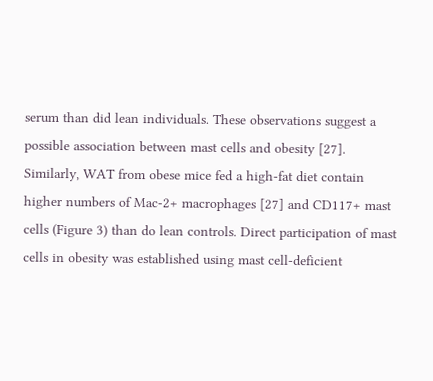serum than did lean individuals. These observations suggest a possible association between mast cells and obesity [27]. Similarly, WAT from obese mice fed a high-fat diet contain higher numbers of Mac-2+ macrophages [27] and CD117+ mast cells (Figure 3) than do lean controls. Direct participation of mast cells in obesity was established using mast cell-deficient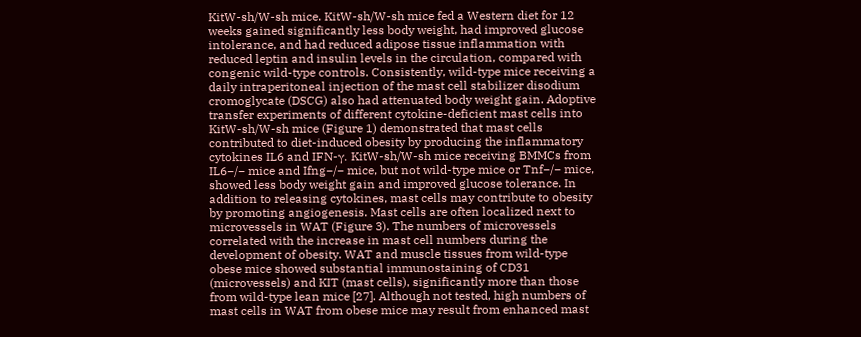KitW-sh/W-sh mice. KitW-sh/W-sh mice fed a Western diet for 12 weeks gained significantly less body weight, had improved glucose intolerance, and had reduced adipose tissue inflammation with reduced leptin and insulin levels in the circulation, compared with congenic wild-type controls. Consistently, wild-type mice receiving a daily intraperitoneal injection of the mast cell stabilizer disodium cromoglycate (DSCG) also had attenuated body weight gain. Adoptive transfer experiments of different cytokine-deficient mast cells into KitW-sh/W-sh mice (Figure 1) demonstrated that mast cells contributed to diet-induced obesity by producing the inflammatory cytokines IL6 and IFN-γ. KitW-sh/W-sh mice receiving BMMCs from IL6−/− mice and Ifng−/− mice, but not wild-type mice or Tnf−/− mice, showed less body weight gain and improved glucose tolerance. In addition to releasing cytokines, mast cells may contribute to obesity by promoting angiogenesis. Mast cells are often localized next to microvessels in WAT (Figure 3). The numbers of microvessels correlated with the increase in mast cell numbers during the development of obesity. WAT and muscle tissues from wild-type obese mice showed substantial immunostaining of CD31 (microvessels) and KIT (mast cells), significantly more than those from wild-type lean mice [27]. Although not tested, high numbers of mast cells in WAT from obese mice may result from enhanced mast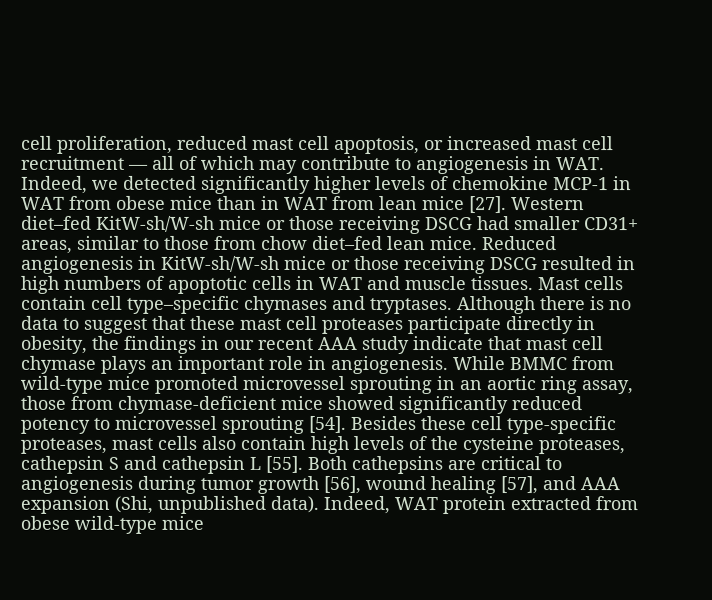cell proliferation, reduced mast cell apoptosis, or increased mast cell recruitment — all of which may contribute to angiogenesis in WAT. Indeed, we detected significantly higher levels of chemokine MCP-1 in WAT from obese mice than in WAT from lean mice [27]. Western diet–fed KitW-sh/W-sh mice or those receiving DSCG had smaller CD31+ areas, similar to those from chow diet–fed lean mice. Reduced angiogenesis in KitW-sh/W-sh mice or those receiving DSCG resulted in high numbers of apoptotic cells in WAT and muscle tissues. Mast cells contain cell type–specific chymases and tryptases. Although there is no data to suggest that these mast cell proteases participate directly in obesity, the findings in our recent AAA study indicate that mast cell chymase plays an important role in angiogenesis. While BMMC from wild-type mice promoted microvessel sprouting in an aortic ring assay, those from chymase-deficient mice showed significantly reduced potency to microvessel sprouting [54]. Besides these cell type-specific proteases, mast cells also contain high levels of the cysteine proteases, cathepsin S and cathepsin L [55]. Both cathepsins are critical to angiogenesis during tumor growth [56], wound healing [57], and AAA expansion (Shi, unpublished data). Indeed, WAT protein extracted from obese wild-type mice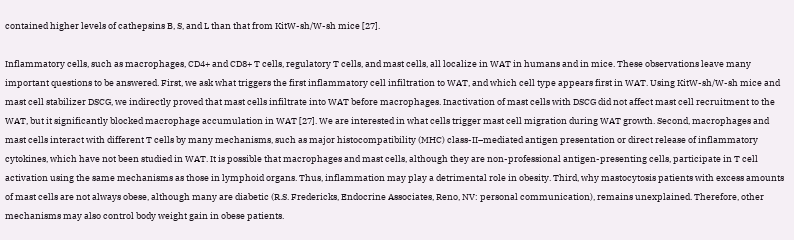contained higher levels of cathepsins B, S, and L than that from KitW-sh/W-sh mice [27].

Inflammatory cells, such as macrophages, CD4+ and CD8+ T cells, regulatory T cells, and mast cells, all localize in WAT in humans and in mice. These observations leave many important questions to be answered. First, we ask what triggers the first inflammatory cell infiltration to WAT, and which cell type appears first in WAT. Using KitW-sh/W-sh mice and mast cell stabilizer DSCG, we indirectly proved that mast cells infiltrate into WAT before macrophages. Inactivation of mast cells with DSCG did not affect mast cell recruitment to the WAT, but it significantly blocked macrophage accumulation in WAT [27]. We are interested in what cells trigger mast cell migration during WAT growth. Second, macrophages and mast cells interact with different T cells by many mechanisms, such as major histocompatibility (MHC) class-II–mediated antigen presentation or direct release of inflammatory cytokines, which have not been studied in WAT. It is possible that macrophages and mast cells, although they are non-professional antigen-presenting cells, participate in T cell activation using the same mechanisms as those in lymphoid organs. Thus, inflammation may play a detrimental role in obesity. Third, why mastocytosis patients with excess amounts of mast cells are not always obese, although many are diabetic (R.S. Fredericks, Endocrine Associates, Reno, NV: personal communication), remains unexplained. Therefore, other mechanisms may also control body weight gain in obese patients.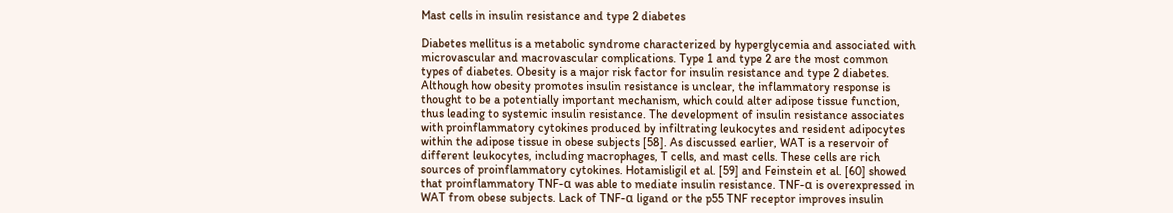Mast cells in insulin resistance and type 2 diabetes

Diabetes mellitus is a metabolic syndrome characterized by hyperglycemia and associated with microvascular and macrovascular complications. Type 1 and type 2 are the most common types of diabetes. Obesity is a major risk factor for insulin resistance and type 2 diabetes. Although how obesity promotes insulin resistance is unclear, the inflammatory response is thought to be a potentially important mechanism, which could alter adipose tissue function, thus leading to systemic insulin resistance. The development of insulin resistance associates with proinflammatory cytokines produced by infiltrating leukocytes and resident adipocytes within the adipose tissue in obese subjects [58]. As discussed earlier, WAT is a reservoir of different leukocytes, including macrophages, T cells, and mast cells. These cells are rich sources of proinflammatory cytokines. Hotamisligil et al. [59] and Feinstein et al. [60] showed that proinflammatory TNF-α was able to mediate insulin resistance. TNF-α is overexpressed in WAT from obese subjects. Lack of TNF-α ligand or the p55 TNF receptor improves insulin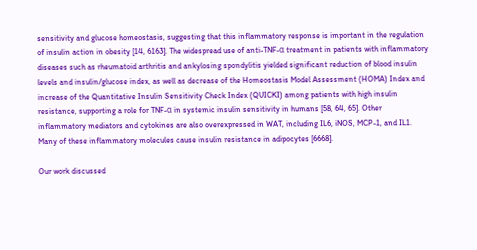sensitivity and glucose homeostasis, suggesting that this inflammatory response is important in the regulation of insulin action in obesity [14, 6163]. The widespread use of anti-TNF-α treatment in patients with inflammatory diseases such as rheumatoid arthritis and ankylosing spondylitis yielded significant reduction of blood insulin levels and insulin/glucose index, as well as decrease of the Homeostasis Model Assessment (HOMA) Index and increase of the Quantitative Insulin Sensitivity Check Index (QUICKI) among patients with high insulin resistance, supporting a role for TNF-α in systemic insulin sensitivity in humans [58, 64, 65]. Other inflammatory mediators and cytokines are also overexpressed in WAT, including IL6, iNOS, MCP-1, and IL1. Many of these inflammatory molecules cause insulin resistance in adipocytes [6668].

Our work discussed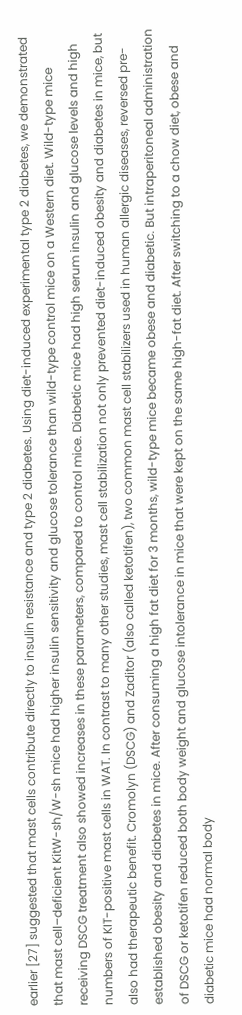earlier [27] suggested that mast cells contribute directly to insulin resistance and type 2 diabetes. Using diet-induced experimental type 2 diabetes, we demonstrated that mast cell–deficient KitW-sh/W-sh mice had higher insulin sensitivity and glucose tolerance than wild-type control mice on a Western diet. Wild-type mice receiving DSCG treatment also showed increases in these parameters, compared to control mice. Diabetic mice had high serum insulin and glucose levels and high numbers of KIT-positive mast cells in WAT. In contrast to many other studies, mast cell stabilization not only prevented diet-induced obesity and diabetes in mice, but also had therapeutic benefit. Cromolyn (DSCG) and Zaditor (also called ketotifen), two common mast cell stabilizers used in human allergic diseases, reversed pre-established obesity and diabetes in mice. After consuming a high fat diet for 3 months, wild-type mice became obese and diabetic. But intraperitoneal administration of DSCG or ketotifen reduced both body weight and glucose intolerance in mice that were kept on the same high-fat diet. After switching to a chow diet, obese and diabetic mice had normal body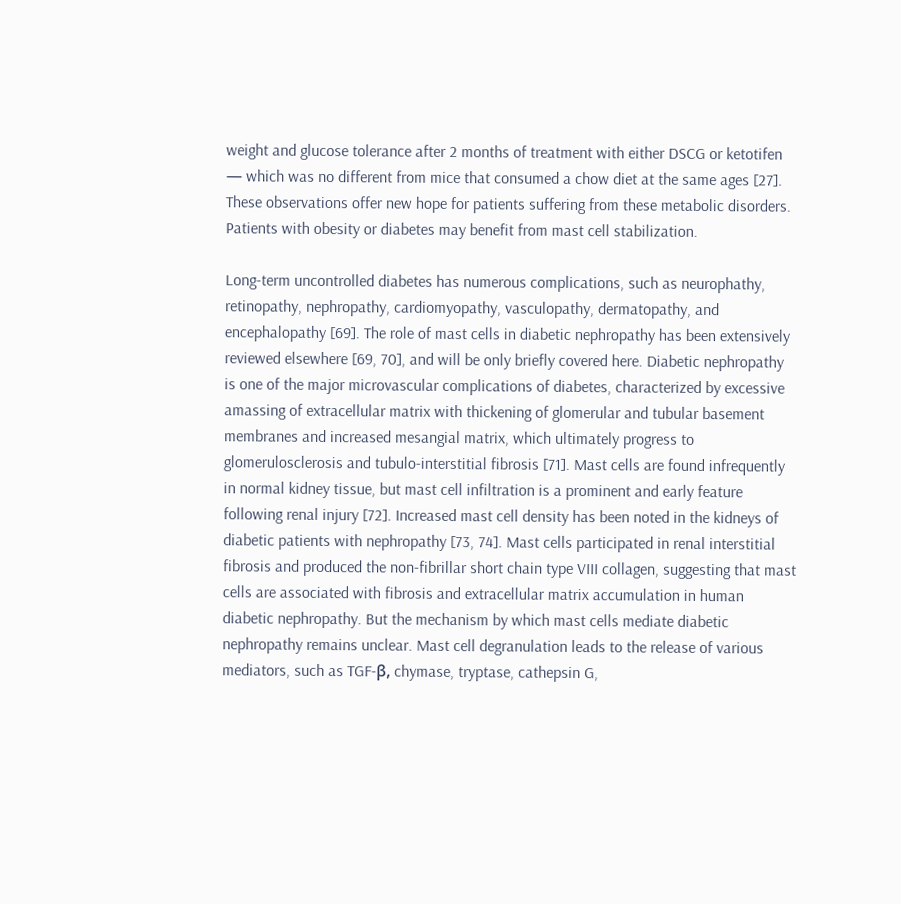weight and glucose tolerance after 2 months of treatment with either DSCG or ketotifen — which was no different from mice that consumed a chow diet at the same ages [27]. These observations offer new hope for patients suffering from these metabolic disorders. Patients with obesity or diabetes may benefit from mast cell stabilization.

Long-term uncontrolled diabetes has numerous complications, such as neurophathy, retinopathy, nephropathy, cardiomyopathy, vasculopathy, dermatopathy, and encephalopathy [69]. The role of mast cells in diabetic nephropathy has been extensively reviewed elsewhere [69, 70], and will be only briefly covered here. Diabetic nephropathy is one of the major microvascular complications of diabetes, characterized by excessive amassing of extracellular matrix with thickening of glomerular and tubular basement membranes and increased mesangial matrix, which ultimately progress to glomerulosclerosis and tubulo-interstitial fibrosis [71]. Mast cells are found infrequently in normal kidney tissue, but mast cell infiltration is a prominent and early feature following renal injury [72]. Increased mast cell density has been noted in the kidneys of diabetic patients with nephropathy [73, 74]. Mast cells participated in renal interstitial fibrosis and produced the non-fibrillar short chain type VIII collagen, suggesting that mast cells are associated with fibrosis and extracellular matrix accumulation in human diabetic nephropathy. But the mechanism by which mast cells mediate diabetic nephropathy remains unclear. Mast cell degranulation leads to the release of various mediators, such as TGF-β, chymase, tryptase, cathepsin G,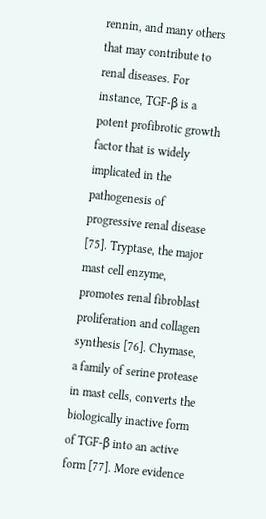rennin, and many others that may contribute to renal diseases. For instance, TGF-β is a potent profibrotic growth factor that is widely implicated in the pathogenesis of progressive renal disease [75]. Tryptase, the major mast cell enzyme, promotes renal fibroblast proliferation and collagen synthesis [76]. Chymase, a family of serine protease in mast cells, converts the biologically inactive form of TGF-β into an active form [77]. More evidence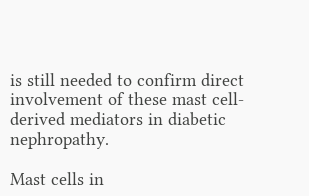is still needed to confirm direct involvement of these mast cell-derived mediators in diabetic nephropathy.

Mast cells in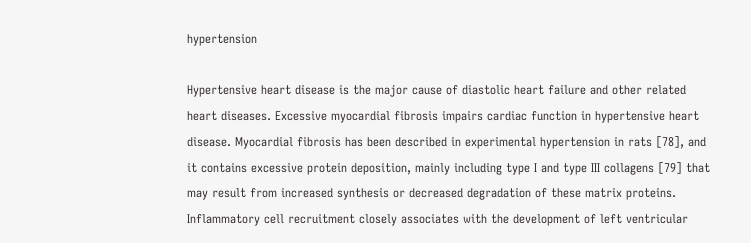hypertension

Hypertensive heart disease is the major cause of diastolic heart failure and other related heart diseases. Excessive myocardial fibrosis impairs cardiac function in hypertensive heart disease. Myocardial fibrosis has been described in experimental hypertension in rats [78], and it contains excessive protein deposition, mainly including type I and type III collagens [79] that may result from increased synthesis or decreased degradation of these matrix proteins. Inflammatory cell recruitment closely associates with the development of left ventricular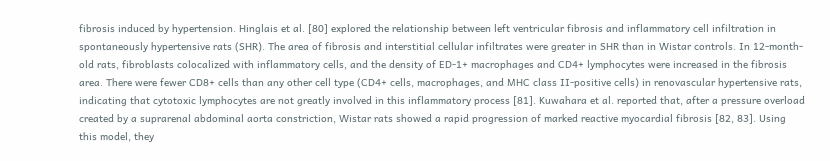fibrosis induced by hypertension. Hinglais et al. [80] explored the relationship between left ventricular fibrosis and inflammatory cell infiltration in spontaneously hypertensive rats (SHR). The area of fibrosis and interstitial cellular infiltrates were greater in SHR than in Wistar controls. In 12-month-old rats, fibroblasts colocalized with inflammatory cells, and the density of ED-1+ macrophages and CD4+ lymphocytes were increased in the fibrosis area. There were fewer CD8+ cells than any other cell type (CD4+ cells, macrophages, and MHC class II-positive cells) in renovascular hypertensive rats, indicating that cytotoxic lymphocytes are not greatly involved in this inflammatory process [81]. Kuwahara et al. reported that, after a pressure overload created by a suprarenal abdominal aorta constriction, Wistar rats showed a rapid progression of marked reactive myocardial fibrosis [82, 83]. Using this model, they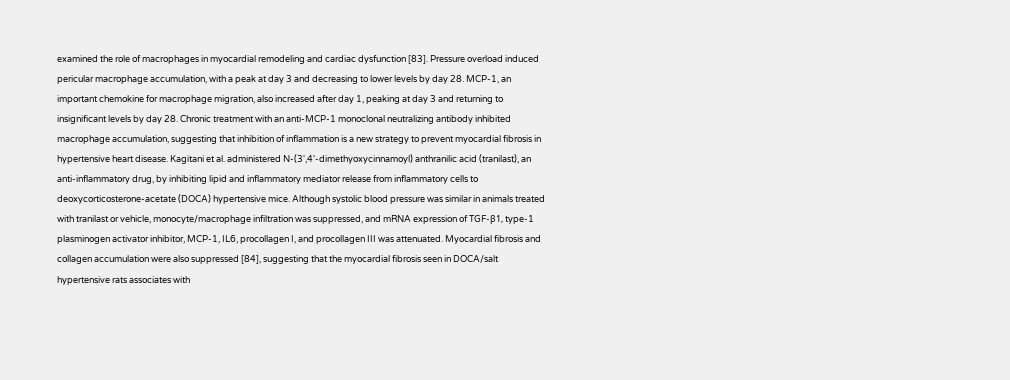examined the role of macrophages in myocardial remodeling and cardiac dysfunction [83]. Pressure overload induced pericular macrophage accumulation, with a peak at day 3 and decreasing to lower levels by day 28. MCP-1, an important chemokine for macrophage migration, also increased after day 1, peaking at day 3 and returning to insignificant levels by day 28. Chronic treatment with an anti-MCP-1 monoclonal neutralizing antibody inhibited macrophage accumulation, suggesting that inhibition of inflammation is a new strategy to prevent myocardial fibrosis in hypertensive heart disease. Kagitani et al. administered N-(3',4'-dimethyoxycinnamoyl) anthranilic acid (tranilast), an anti-inflammatory drug, by inhibiting lipid and inflammatory mediator release from inflammatory cells to deoxycorticosterone-acetate (DOCA) hypertensive mice. Although systolic blood pressure was similar in animals treated with tranilast or vehicle, monocyte/macrophage infiltration was suppressed, and mRNA expression of TGF-β1, type-1 plasminogen activator inhibitor, MCP-1, IL6, procollagen I, and procollagen III was attenuated. Myocardial fibrosis and collagen accumulation were also suppressed [84], suggesting that the myocardial fibrosis seen in DOCA/salt hypertensive rats associates with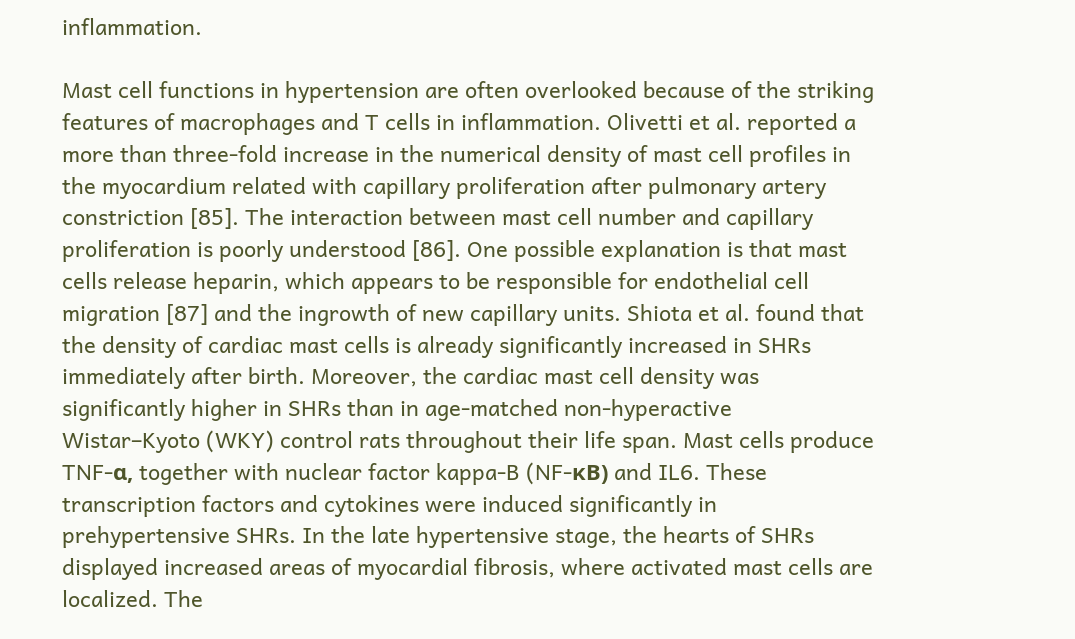inflammation.

Mast cell functions in hypertension are often overlooked because of the striking features of macrophages and T cells in inflammation. Olivetti et al. reported a more than three-fold increase in the numerical density of mast cell profiles in the myocardium related with capillary proliferation after pulmonary artery constriction [85]. The interaction between mast cell number and capillary proliferation is poorly understood [86]. One possible explanation is that mast cells release heparin, which appears to be responsible for endothelial cell migration [87] and the ingrowth of new capillary units. Shiota et al. found that the density of cardiac mast cells is already significantly increased in SHRs immediately after birth. Moreover, the cardiac mast cell density was significantly higher in SHRs than in age-matched non-hyperactive Wistar–Kyoto (WKY) control rats throughout their life span. Mast cells produce TNF-α, together with nuclear factor kappa-B (NF-κB) and IL6. These transcription factors and cytokines were induced significantly in prehypertensive SHRs. In the late hypertensive stage, the hearts of SHRs displayed increased areas of myocardial fibrosis, where activated mast cells are localized. The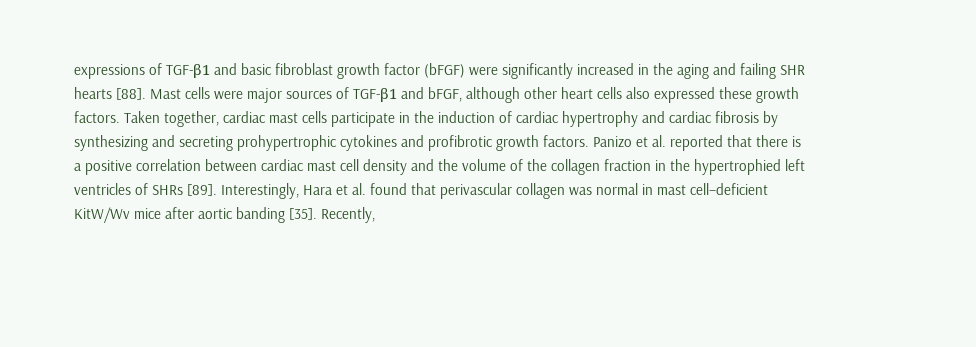expressions of TGF-β1 and basic fibroblast growth factor (bFGF) were significantly increased in the aging and failing SHR hearts [88]. Mast cells were major sources of TGF-β1 and bFGF, although other heart cells also expressed these growth factors. Taken together, cardiac mast cells participate in the induction of cardiac hypertrophy and cardiac fibrosis by synthesizing and secreting prohypertrophic cytokines and profibrotic growth factors. Panizo et al. reported that there is a positive correlation between cardiac mast cell density and the volume of the collagen fraction in the hypertrophied left ventricles of SHRs [89]. Interestingly, Hara et al. found that perivascular collagen was normal in mast cell–deficient KitW/Wv mice after aortic banding [35]. Recently,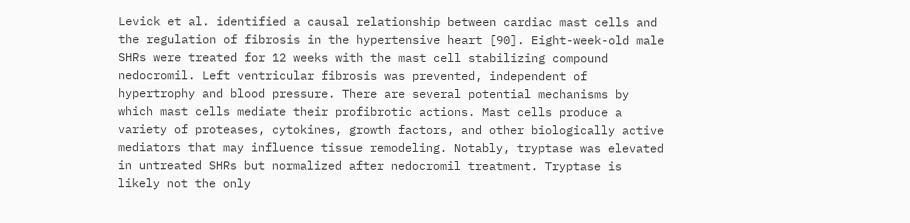Levick et al. identified a causal relationship between cardiac mast cells and the regulation of fibrosis in the hypertensive heart [90]. Eight-week-old male SHRs were treated for 12 weeks with the mast cell stabilizing compound nedocromil. Left ventricular fibrosis was prevented, independent of hypertrophy and blood pressure. There are several potential mechanisms by which mast cells mediate their profibrotic actions. Mast cells produce a variety of proteases, cytokines, growth factors, and other biologically active mediators that may influence tissue remodeling. Notably, tryptase was elevated in untreated SHRs but normalized after nedocromil treatment. Tryptase is likely not the only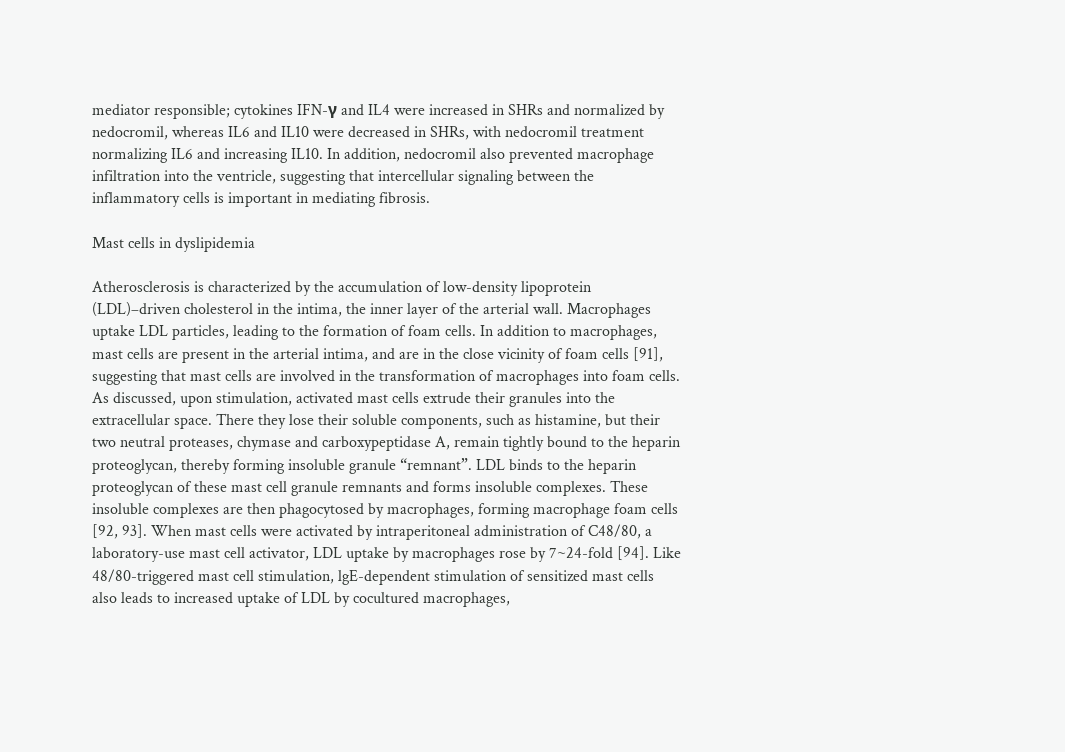mediator responsible; cytokines IFN-γ and IL4 were increased in SHRs and normalized by nedocromil, whereas IL6 and IL10 were decreased in SHRs, with nedocromil treatment normalizing IL6 and increasing IL10. In addition, nedocromil also prevented macrophage infiltration into the ventricle, suggesting that intercellular signaling between the inflammatory cells is important in mediating fibrosis.

Mast cells in dyslipidemia

Atherosclerosis is characterized by the accumulation of low-density lipoprotein (LDL)–driven cholesterol in the intima, the inner layer of the arterial wall. Macrophages uptake LDL particles, leading to the formation of foam cells. In addition to macrophages, mast cells are present in the arterial intima, and are in the close vicinity of foam cells [91], suggesting that mast cells are involved in the transformation of macrophages into foam cells. As discussed, upon stimulation, activated mast cells extrude their granules into the extracellular space. There they lose their soluble components, such as histamine, but their two neutral proteases, chymase and carboxypeptidase A, remain tightly bound to the heparin proteoglycan, thereby forming insoluble granule “remnant”. LDL binds to the heparin proteoglycan of these mast cell granule remnants and forms insoluble complexes. These insoluble complexes are then phagocytosed by macrophages, forming macrophage foam cells [92, 93]. When mast cells were activated by intraperitoneal administration of C48/80, a laboratory-use mast cell activator, LDL uptake by macrophages rose by 7~24-fold [94]. Like 48/80-triggered mast cell stimulation, lgE-dependent stimulation of sensitized mast cells also leads to increased uptake of LDL by cocultured macrophages,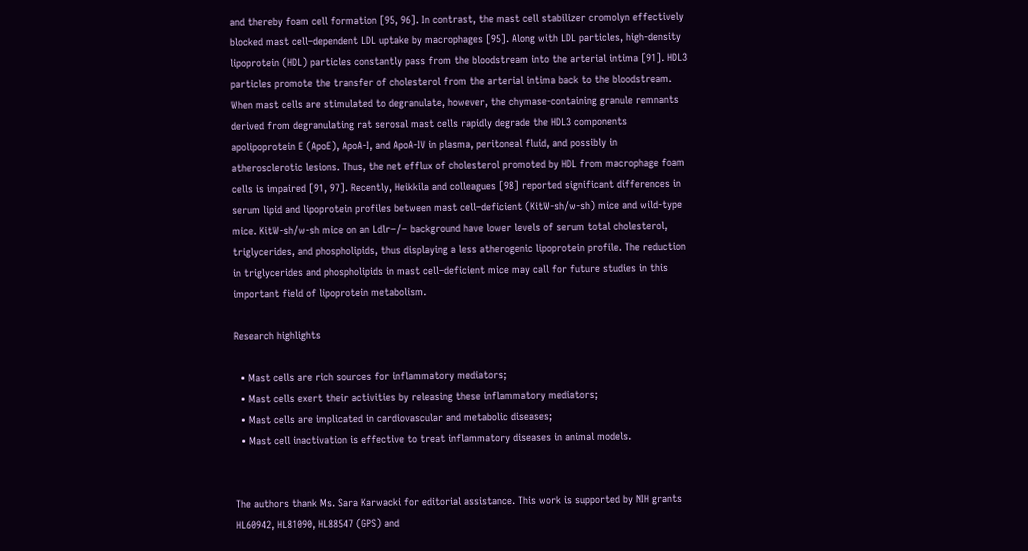and thereby foam cell formation [95, 96]. In contrast, the mast cell stabilizer cromolyn effectively blocked mast cell–dependent LDL uptake by macrophages [95]. Along with LDL particles, high-density lipoprotein (HDL) particles constantly pass from the bloodstream into the arterial intima [91]. HDL3 particles promote the transfer of cholesterol from the arterial intima back to the bloodstream. When mast cells are stimulated to degranulate, however, the chymase-containing granule remnants derived from degranulating rat serosal mast cells rapidly degrade the HDL3 components apolipoprotein E (ApoE), ApoA-I, and ApoA-IV in plasma, peritoneal fluid, and possibly in atherosclerotic lesions. Thus, the net efflux of cholesterol promoted by HDL from macrophage foam cells is impaired [91, 97]. Recently, Heikkila and colleagues [98] reported significant differences in serum lipid and lipoprotein profiles between mast cell–deficient (KitW-sh/w-sh) mice and wild-type mice. KitW-sh/w-sh mice on an Ldlr−/− background have lower levels of serum total cholesterol, triglycerides, and phospholipids, thus displaying a less atherogenic lipoprotein profile. The reduction in triglycerides and phospholipids in mast cell–deficient mice may call for future studies in this important field of lipoprotein metabolism.

Research highlights

  • Mast cells are rich sources for inflammatory mediators;
  • Mast cells exert their activities by releasing these inflammatory mediators;
  • Mast cells are implicated in cardiovascular and metabolic diseases;
  • Mast cell inactivation is effective to treat inflammatory diseases in animal models.


The authors thank Ms. Sara Karwacki for editorial assistance. This work is supported by NIH grants HL60942, HL81090, HL88547 (GPS) and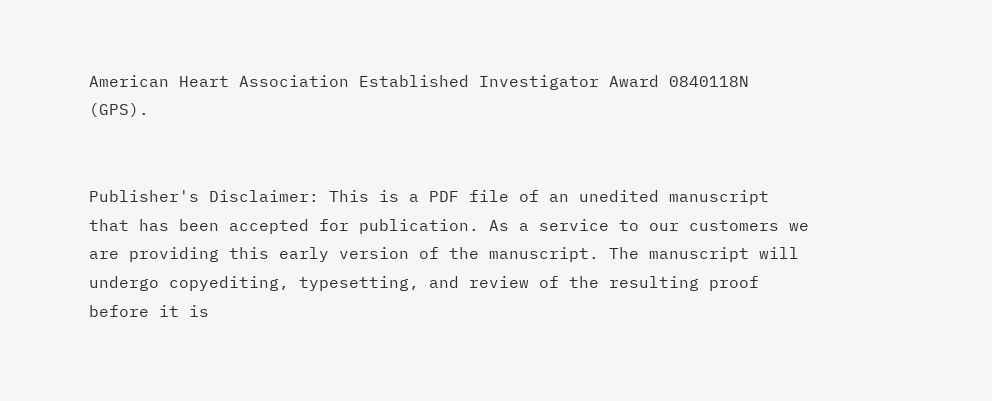American Heart Association Established Investigator Award 0840118N (GPS).


Publisher's Disclaimer: This is a PDF file of an unedited manuscript that has been accepted for publication. As a service to our customers we are providing this early version of the manuscript. The manuscript will undergo copyediting, typesetting, and review of the resulting proof before it is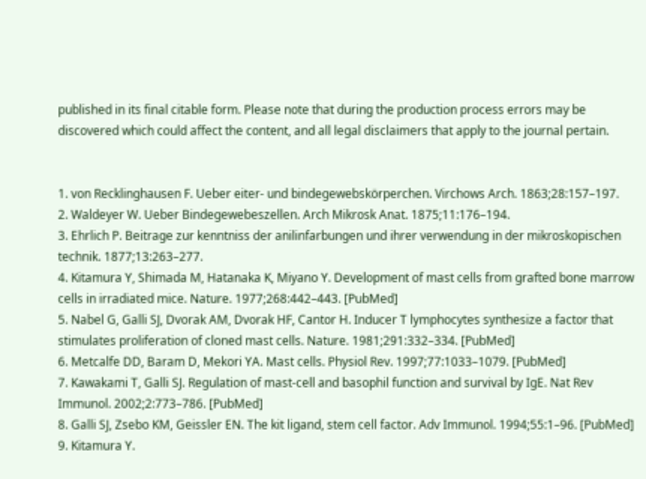published in its final citable form. Please note that during the production process errors may be discovered which could affect the content, and all legal disclaimers that apply to the journal pertain.


1. von Recklinghausen F. Ueber eiter- und bindegewebskörperchen. Virchows Arch. 1863;28:157–197.
2. Waldeyer W. Ueber Bindegewebeszellen. Arch Mikrosk Anat. 1875;11:176–194.
3. Ehrlich P. Beitrage zur kenntniss der anilinfarbungen und ihrer verwendung in der mikroskopischen technik. 1877;13:263–277.
4. Kitamura Y, Shimada M, Hatanaka K, Miyano Y. Development of mast cells from grafted bone marrow cells in irradiated mice. Nature. 1977;268:442–443. [PubMed]
5. Nabel G, Galli SJ, Dvorak AM, Dvorak HF, Cantor H. Inducer T lymphocytes synthesize a factor that stimulates proliferation of cloned mast cells. Nature. 1981;291:332–334. [PubMed]
6. Metcalfe DD, Baram D, Mekori YA. Mast cells. Physiol Rev. 1997;77:1033–1079. [PubMed]
7. Kawakami T, Galli SJ. Regulation of mast-cell and basophil function and survival by IgE. Nat Rev Immunol. 2002;2:773–786. [PubMed]
8. Galli SJ, Zsebo KM, Geissler EN. The kit ligand, stem cell factor. Adv Immunol. 1994;55:1–96. [PubMed]
9. Kitamura Y.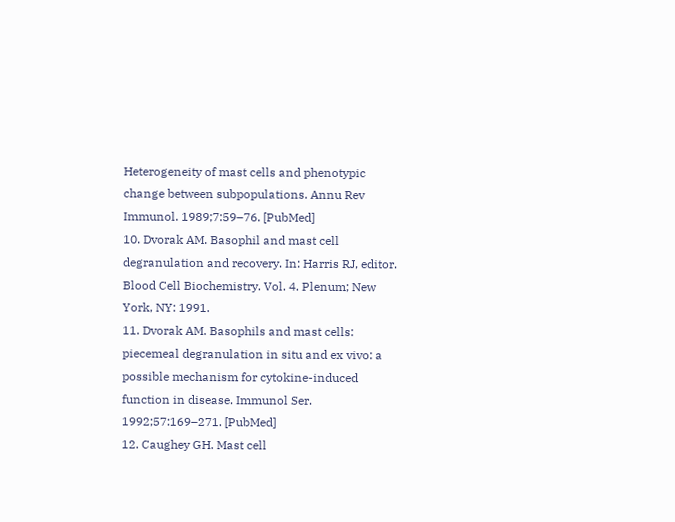Heterogeneity of mast cells and phenotypic change between subpopulations. Annu Rev Immunol. 1989;7:59–76. [PubMed]
10. Dvorak AM. Basophil and mast cell degranulation and recovery. In: Harris RJ, editor. Blood Cell Biochemistry. Vol. 4. Plenum; New York, NY: 1991.
11. Dvorak AM. Basophils and mast cells: piecemeal degranulation in situ and ex vivo: a possible mechanism for cytokine-induced function in disease. Immunol Ser. 1992;57:169–271. [PubMed]
12. Caughey GH. Mast cell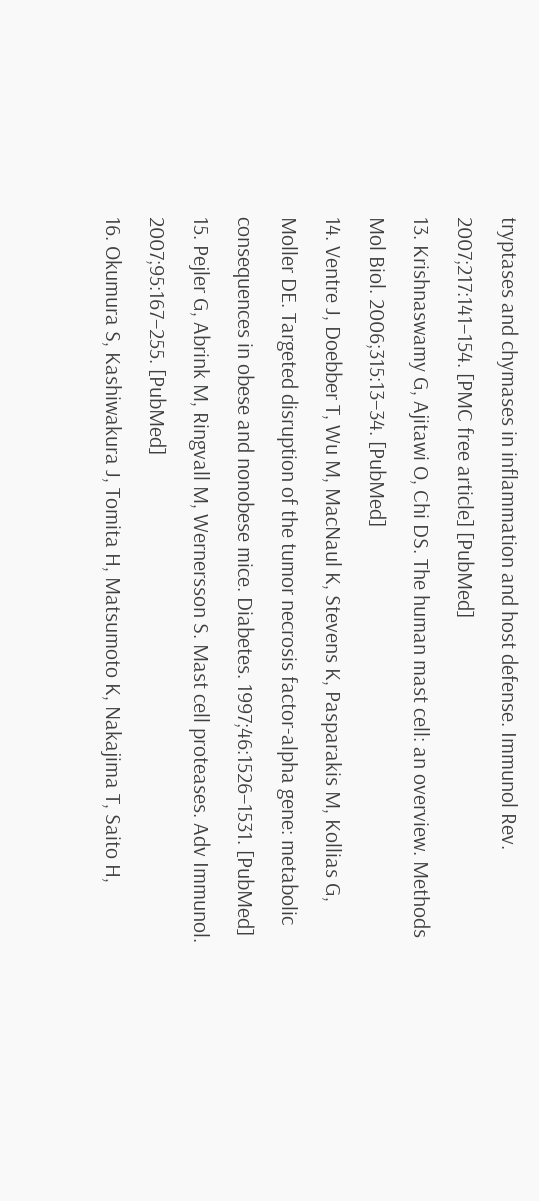tryptases and chymases in inflammation and host defense. Immunol Rev. 2007;217:141–154. [PMC free article] [PubMed]
13. Krishnaswamy G, Ajitawi O, Chi DS. The human mast cell: an overview. Methods Mol Biol. 2006;315:13–34. [PubMed]
14. Ventre J, Doebber T, Wu M, MacNaul K, Stevens K, Pasparakis M, Kollias G, Moller DE. Targeted disruption of the tumor necrosis factor-alpha gene: metabolic consequences in obese and nonobese mice. Diabetes. 1997;46:1526–1531. [PubMed]
15. Pejler G, Abrink M, Ringvall M, Wernersson S. Mast cell proteases. Adv Immunol. 2007;95:167–255. [PubMed]
16. Okumura S, Kashiwakura J, Tomita H, Matsumoto K, Nakajima T, Saito H,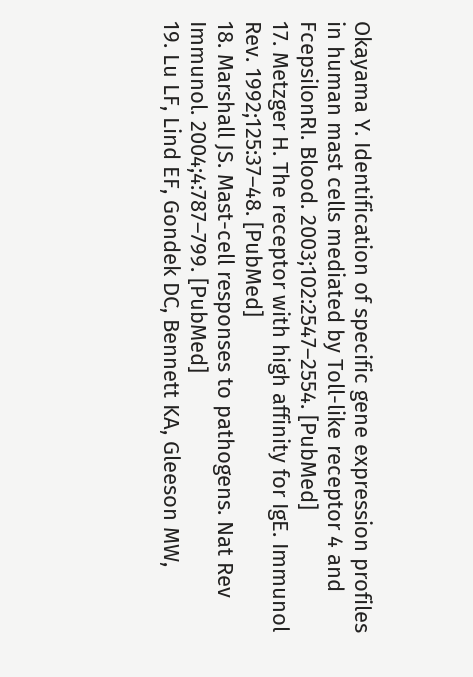Okayama Y. Identification of specific gene expression profiles in human mast cells mediated by Toll-like receptor 4 and FcepsilonRI. Blood. 2003;102:2547–2554. [PubMed]
17. Metzger H. The receptor with high affinity for IgE. Immunol Rev. 1992;125:37–48. [PubMed]
18. Marshall JS. Mast-cell responses to pathogens. Nat Rev Immunol. 2004;4:787–799. [PubMed]
19. Lu LF, Lind EF, Gondek DC, Bennett KA, Gleeson MW,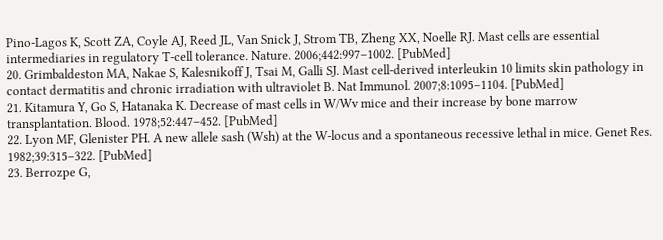Pino-Lagos K, Scott ZA, Coyle AJ, Reed JL, Van Snick J, Strom TB, Zheng XX, Noelle RJ. Mast cells are essential intermediaries in regulatory T-cell tolerance. Nature. 2006;442:997–1002. [PubMed]
20. Grimbaldeston MA, Nakae S, Kalesnikoff J, Tsai M, Galli SJ. Mast cell-derived interleukin 10 limits skin pathology in contact dermatitis and chronic irradiation with ultraviolet B. Nat Immunol. 2007;8:1095–1104. [PubMed]
21. Kitamura Y, Go S, Hatanaka K. Decrease of mast cells in W/Wv mice and their increase by bone marrow transplantation. Blood. 1978;52:447–452. [PubMed]
22. Lyon MF, Glenister PH. A new allele sash (Wsh) at the W-locus and a spontaneous recessive lethal in mice. Genet Res. 1982;39:315–322. [PubMed]
23. Berrozpe G,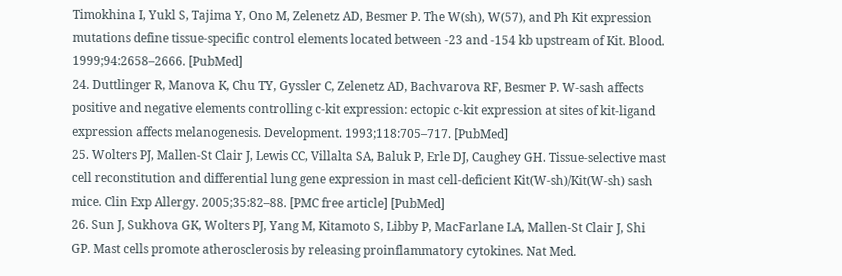Timokhina I, Yukl S, Tajima Y, Ono M, Zelenetz AD, Besmer P. The W(sh), W(57), and Ph Kit expression mutations define tissue-specific control elements located between -23 and -154 kb upstream of Kit. Blood. 1999;94:2658–2666. [PubMed]
24. Duttlinger R, Manova K, Chu TY, Gyssler C, Zelenetz AD, Bachvarova RF, Besmer P. W-sash affects positive and negative elements controlling c-kit expression: ectopic c-kit expression at sites of kit-ligand expression affects melanogenesis. Development. 1993;118:705–717. [PubMed]
25. Wolters PJ, Mallen-St Clair J, Lewis CC, Villalta SA, Baluk P, Erle DJ, Caughey GH. Tissue-selective mast cell reconstitution and differential lung gene expression in mast cell-deficient Kit(W-sh)/Kit(W-sh) sash mice. Clin Exp Allergy. 2005;35:82–88. [PMC free article] [PubMed]
26. Sun J, Sukhova GK, Wolters PJ, Yang M, Kitamoto S, Libby P, MacFarlane LA, Mallen-St Clair J, Shi GP. Mast cells promote atherosclerosis by releasing proinflammatory cytokines. Nat Med.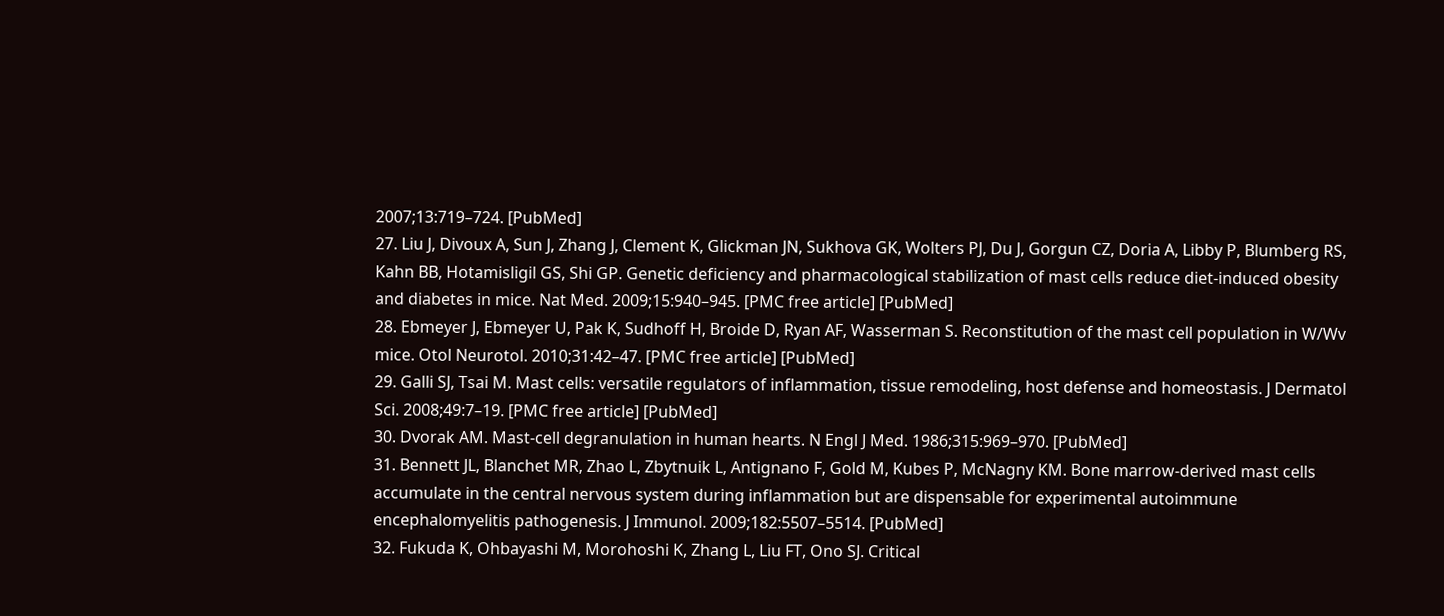2007;13:719–724. [PubMed]
27. Liu J, Divoux A, Sun J, Zhang J, Clement K, Glickman JN, Sukhova GK, Wolters PJ, Du J, Gorgun CZ, Doria A, Libby P, Blumberg RS, Kahn BB, Hotamisligil GS, Shi GP. Genetic deficiency and pharmacological stabilization of mast cells reduce diet-induced obesity and diabetes in mice. Nat Med. 2009;15:940–945. [PMC free article] [PubMed]
28. Ebmeyer J, Ebmeyer U, Pak K, Sudhoff H, Broide D, Ryan AF, Wasserman S. Reconstitution of the mast cell population in W/Wv mice. Otol Neurotol. 2010;31:42–47. [PMC free article] [PubMed]
29. Galli SJ, Tsai M. Mast cells: versatile regulators of inflammation, tissue remodeling, host defense and homeostasis. J Dermatol Sci. 2008;49:7–19. [PMC free article] [PubMed]
30. Dvorak AM. Mast-cell degranulation in human hearts. N Engl J Med. 1986;315:969–970. [PubMed]
31. Bennett JL, Blanchet MR, Zhao L, Zbytnuik L, Antignano F, Gold M, Kubes P, McNagny KM. Bone marrow-derived mast cells accumulate in the central nervous system during inflammation but are dispensable for experimental autoimmune encephalomyelitis pathogenesis. J Immunol. 2009;182:5507–5514. [PubMed]
32. Fukuda K, Ohbayashi M, Morohoshi K, Zhang L, Liu FT, Ono SJ. Critical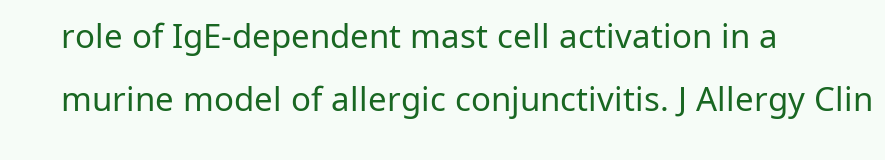role of IgE-dependent mast cell activation in a murine model of allergic conjunctivitis. J Allergy Clin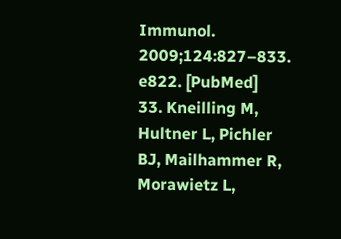Immunol. 2009;124:827–833. e822. [PubMed]
33. Kneilling M, Hultner L, Pichler BJ, Mailhammer R, Morawietz L,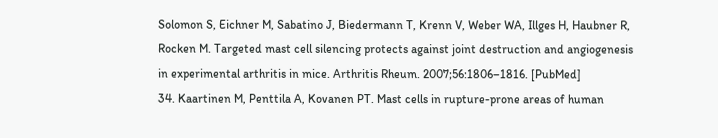Solomon S, Eichner M, Sabatino J, Biedermann T, Krenn V, Weber WA, Illges H, Haubner R, Rocken M. Targeted mast cell silencing protects against joint destruction and angiogenesis in experimental arthritis in mice. Arthritis Rheum. 2007;56:1806–1816. [PubMed]
34. Kaartinen M, Penttila A, Kovanen PT. Mast cells in rupture-prone areas of human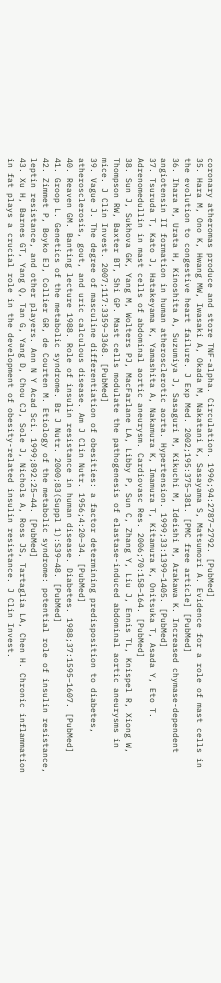coronary atheromas produce and store TNF-alpha. Circulation. 1996;94:2787–2792. [PubMed]
35. Hara M, Ono K, Hwang MW, Iwasaki A, Okada M, Nakatani K, Sasayama S, Matsumori A. Evidence for a role of mast cells in the evolution to congestive heart failure. J Exp Med. 2002;195:375–381. [PMC free article] [PubMed]
36. Ihara M, Urata H, Kinoshita A, Suzumiya J, Sasaguri M, Kikuchi M, Ideishi M, Arakawa K. Increased chymase-dependent angiotensin II formation in human atherosclerotic aorta. Hypertension. 1999;33:1399–1405. [PubMed]
37. Tsuruda T, Kato J, Hatakeyama K, Yamashita A, Nakamura K, Imamura T, Kitamura K, Onitsuka T, Asada Y, Eto T. Adrenomedullin in mast cells of abdominal aortic aneurysm. Cardiovasc Res. 2006;70:158–164. [PubMed]
38. Sun J, Sukhova GK, Yang M, Wolters PJ, MacFarlane LA, Libby P, Sun C, Zhang Y, Liu J, Ennis TL, Knispel R, Xiong W, Thompson RW, Baxter BT, Shi GP. Mast cells modulate the pathogenesis of elastase-induced abdominal aortic aneurysms in mice. J Clin Invest. 2007;117:3359–3368. [PubMed]
39. Vague J. The degree of masculine differentiation of obesities: a factor determining predisposition to diabetes, atherosclerosis, gout, and uric calculous disease. Am J Clin Nutr. 1956;4:20–34. [PubMed]
40. Reaven GM. Banting lecture 1988. Role of insulin resistance in human disease. Diabetes. 1988;37:1595–1607. [PubMed]
41. Groop L. Genetics of the metabolic syndrome. Br J Nutr. 2000;83(Suppl 1):S39–48. [PubMed]
42. Zimmet P, Boyko EJ, Collier GR, de Courten M. Etiology of the metabolic syndrome: potential role of insulin resistance, leptin resistance, and other players. Ann N Y Acad Sci. 1999;892:25–44. [PubMed]
43. Xu H, Barnes GT, Yang Q, Tan G, Yang D, Chou CJ, Sole J, Nichols A, Ross JS, Tartaglia LA, Chen H. Chronic inflammation in fat plays a crucial role in the development of obesity-related insulin resistance. J Clin Invest.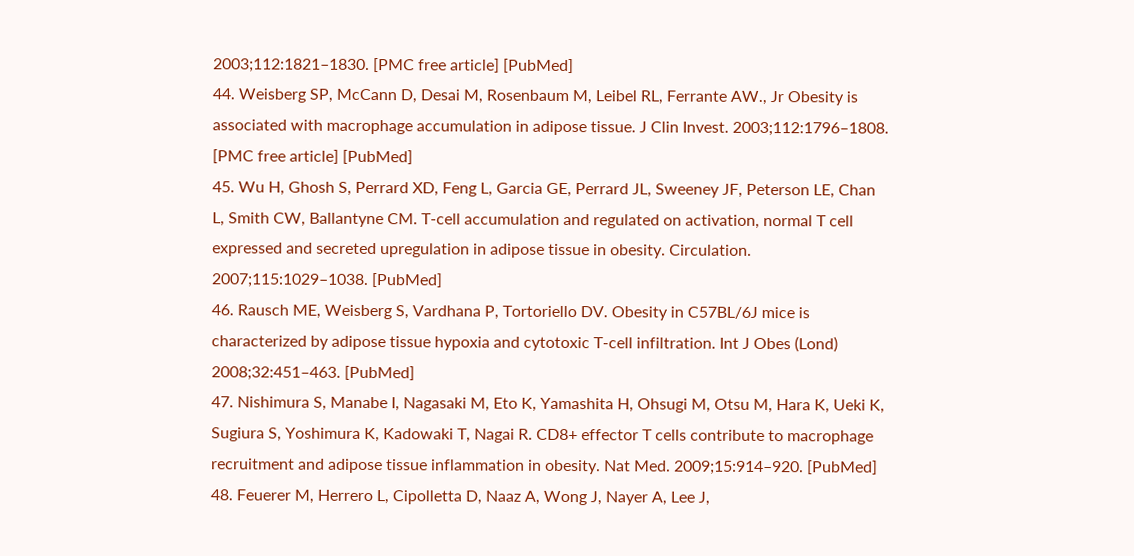2003;112:1821–1830. [PMC free article] [PubMed]
44. Weisberg SP, McCann D, Desai M, Rosenbaum M, Leibel RL, Ferrante AW., Jr Obesity is associated with macrophage accumulation in adipose tissue. J Clin Invest. 2003;112:1796–1808. [PMC free article] [PubMed]
45. Wu H, Ghosh S, Perrard XD, Feng L, Garcia GE, Perrard JL, Sweeney JF, Peterson LE, Chan L, Smith CW, Ballantyne CM. T-cell accumulation and regulated on activation, normal T cell expressed and secreted upregulation in adipose tissue in obesity. Circulation. 2007;115:1029–1038. [PubMed]
46. Rausch ME, Weisberg S, Vardhana P, Tortoriello DV. Obesity in C57BL/6J mice is characterized by adipose tissue hypoxia and cytotoxic T-cell infiltration. Int J Obes (Lond) 2008;32:451–463. [PubMed]
47. Nishimura S, Manabe I, Nagasaki M, Eto K, Yamashita H, Ohsugi M, Otsu M, Hara K, Ueki K, Sugiura S, Yoshimura K, Kadowaki T, Nagai R. CD8+ effector T cells contribute to macrophage recruitment and adipose tissue inflammation in obesity. Nat Med. 2009;15:914–920. [PubMed]
48. Feuerer M, Herrero L, Cipolletta D, Naaz A, Wong J, Nayer A, Lee J,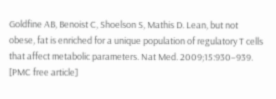Goldfine AB, Benoist C, Shoelson S, Mathis D. Lean, but not obese, fat is enriched for a unique population of regulatory T cells that affect metabolic parameters. Nat Med. 2009;15:930–939. [PMC free article]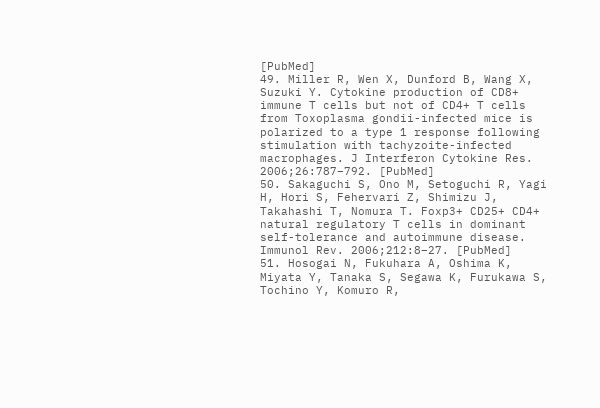[PubMed]
49. Miller R, Wen X, Dunford B, Wang X, Suzuki Y. Cytokine production of CD8+ immune T cells but not of CD4+ T cells from Toxoplasma gondii-infected mice is polarized to a type 1 response following stimulation with tachyzoite-infected macrophages. J Interferon Cytokine Res. 2006;26:787–792. [PubMed]
50. Sakaguchi S, Ono M, Setoguchi R, Yagi H, Hori S, Fehervari Z, Shimizu J, Takahashi T, Nomura T. Foxp3+ CD25+ CD4+ natural regulatory T cells in dominant self-tolerance and autoimmune disease. Immunol Rev. 2006;212:8–27. [PubMed]
51. Hosogai N, Fukuhara A, Oshima K, Miyata Y, Tanaka S, Segawa K, Furukawa S, Tochino Y, Komuro R,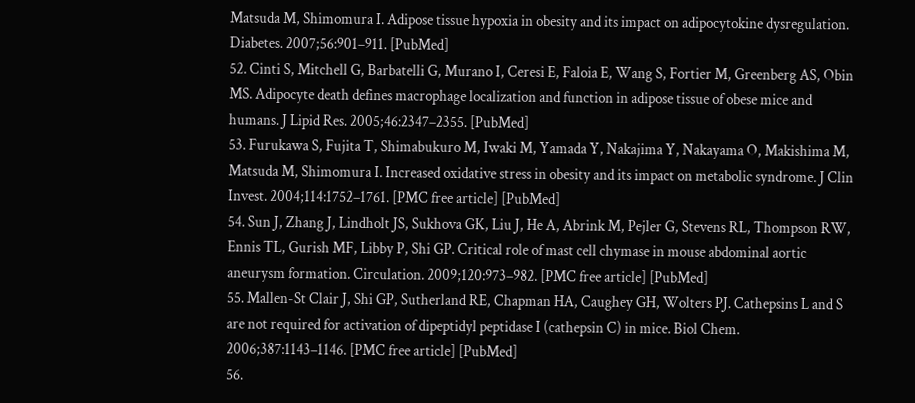Matsuda M, Shimomura I. Adipose tissue hypoxia in obesity and its impact on adipocytokine dysregulation. Diabetes. 2007;56:901–911. [PubMed]
52. Cinti S, Mitchell G, Barbatelli G, Murano I, Ceresi E, Faloia E, Wang S, Fortier M, Greenberg AS, Obin MS. Adipocyte death defines macrophage localization and function in adipose tissue of obese mice and humans. J Lipid Res. 2005;46:2347–2355. [PubMed]
53. Furukawa S, Fujita T, Shimabukuro M, Iwaki M, Yamada Y, Nakajima Y, Nakayama O, Makishima M, Matsuda M, Shimomura I. Increased oxidative stress in obesity and its impact on metabolic syndrome. J Clin Invest. 2004;114:1752–1761. [PMC free article] [PubMed]
54. Sun J, Zhang J, Lindholt JS, Sukhova GK, Liu J, He A, Abrink M, Pejler G, Stevens RL, Thompson RW, Ennis TL, Gurish MF, Libby P, Shi GP. Critical role of mast cell chymase in mouse abdominal aortic aneurysm formation. Circulation. 2009;120:973–982. [PMC free article] [PubMed]
55. Mallen-St Clair J, Shi GP, Sutherland RE, Chapman HA, Caughey GH, Wolters PJ. Cathepsins L and S are not required for activation of dipeptidyl peptidase I (cathepsin C) in mice. Biol Chem. 2006;387:1143–1146. [PMC free article] [PubMed]
56.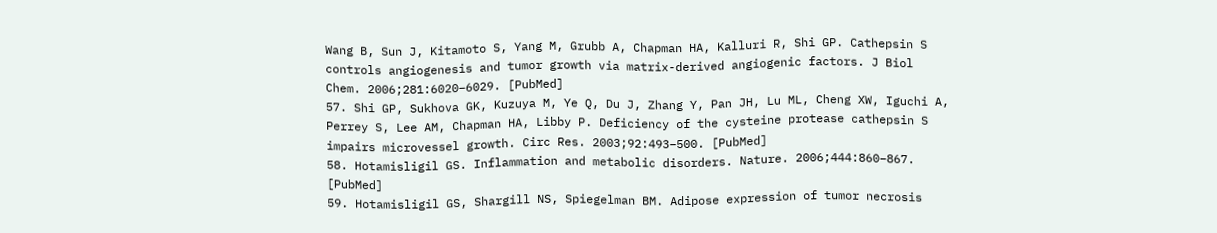Wang B, Sun J, Kitamoto S, Yang M, Grubb A, Chapman HA, Kalluri R, Shi GP. Cathepsin S controls angiogenesis and tumor growth via matrix-derived angiogenic factors. J Biol Chem. 2006;281:6020–6029. [PubMed]
57. Shi GP, Sukhova GK, Kuzuya M, Ye Q, Du J, Zhang Y, Pan JH, Lu ML, Cheng XW, Iguchi A, Perrey S, Lee AM, Chapman HA, Libby P. Deficiency of the cysteine protease cathepsin S impairs microvessel growth. Circ Res. 2003;92:493–500. [PubMed]
58. Hotamisligil GS. Inflammation and metabolic disorders. Nature. 2006;444:860–867. [PubMed]
59. Hotamisligil GS, Shargill NS, Spiegelman BM. Adipose expression of tumor necrosis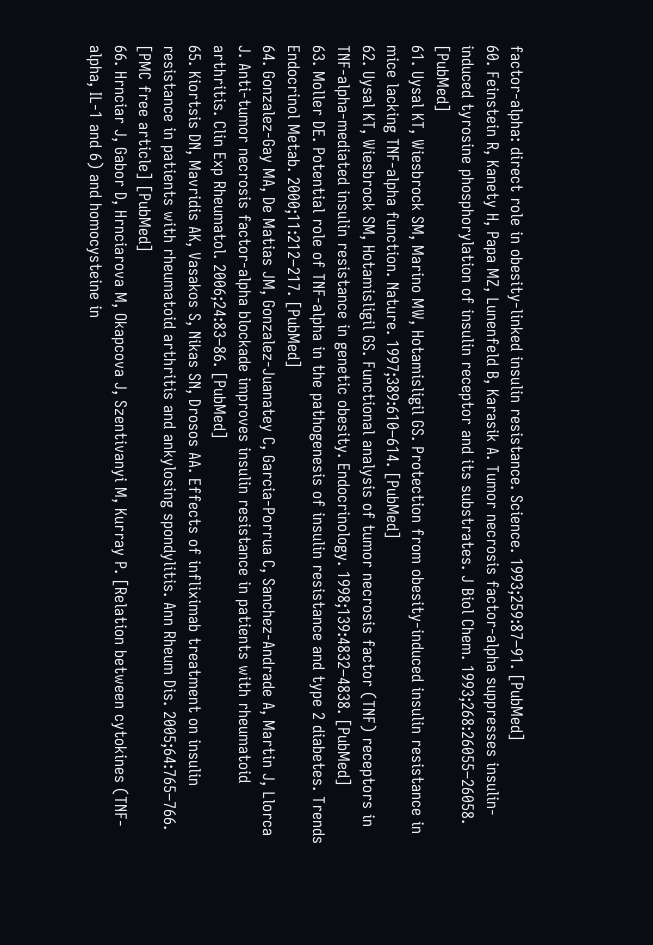factor-alpha: direct role in obesity-linked insulin resistance. Science. 1993;259:87–91. [PubMed]
60. Feinstein R, Kanety H, Papa MZ, Lunenfeld B, Karasik A. Tumor necrosis factor-alpha suppresses insulin-induced tyrosine phosphorylation of insulin receptor and its substrates. J Biol Chem. 1993;268:26055–26058. [PubMed]
61. Uysal KT, Wiesbrock SM, Marino MW, Hotamisligil GS. Protection from obesity-induced insulin resistance in mice lacking TNF-alpha function. Nature. 1997;389:610–614. [PubMed]
62. Uysal KT, Wiesbrock SM, Hotamisligil GS. Functional analysis of tumor necrosis factor (TNF) receptors in TNF-alpha-mediated insulin resistance in genetic obesity. Endocrinology. 1998;139:4832–4838. [PubMed]
63. Moller DE. Potential role of TNF-alpha in the pathogenesis of insulin resistance and type 2 diabetes. Trends Endocrinol Metab. 2000;11:212–217. [PubMed]
64. Gonzalez-Gay MA, De Matias JM, Gonzalez-Juanatey C, Garcia-Porrua C, Sanchez-Andrade A, Martin J, Llorca J. Anti-tumor necrosis factor-alpha blockade improves insulin resistance in patients with rheumatoid arthritis. Clin Exp Rheumatol. 2006;24:83–86. [PubMed]
65. Kiortsis DN, Mavridis AK, Vasakos S, Nikas SN, Drosos AA. Effects of infliximab treatment on insulin resistance in patients with rheumatoid arthritis and ankylosing spondylitis. Ann Rheum Dis. 2005;64:765–766. [PMC free article] [PubMed]
66. Hrnciar J, Gabor D, Hrnciarova M, Okapcova J, Szentivanyi M, Kurray P. [Relation between cytokines (TNF-alpha, IL-1 and 6) and homocysteine in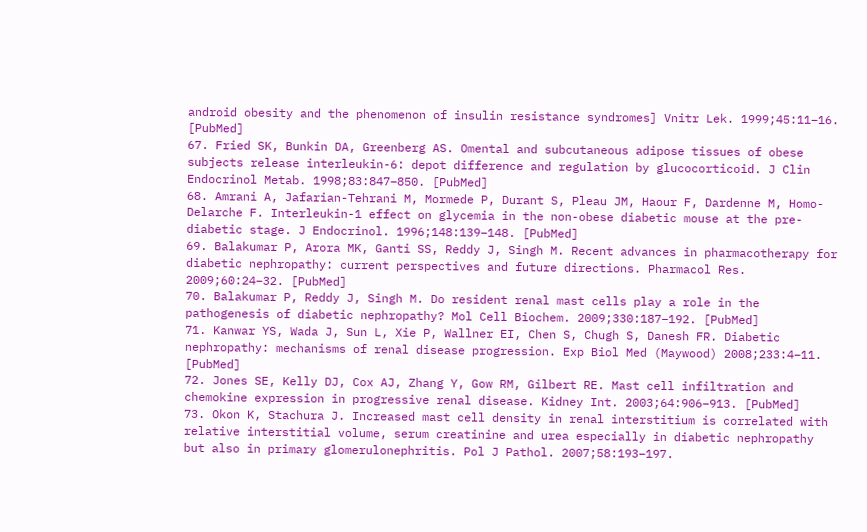android obesity and the phenomenon of insulin resistance syndromes] Vnitr Lek. 1999;45:11–16. [PubMed]
67. Fried SK, Bunkin DA, Greenberg AS. Omental and subcutaneous adipose tissues of obese subjects release interleukin-6: depot difference and regulation by glucocorticoid. J Clin Endocrinol Metab. 1998;83:847–850. [PubMed]
68. Amrani A, Jafarian-Tehrani M, Mormede P, Durant S, Pleau JM, Haour F, Dardenne M, Homo-Delarche F. Interleukin-1 effect on glycemia in the non-obese diabetic mouse at the pre-diabetic stage. J Endocrinol. 1996;148:139–148. [PubMed]
69. Balakumar P, Arora MK, Ganti SS, Reddy J, Singh M. Recent advances in pharmacotherapy for diabetic nephropathy: current perspectives and future directions. Pharmacol Res. 2009;60:24–32. [PubMed]
70. Balakumar P, Reddy J, Singh M. Do resident renal mast cells play a role in the pathogenesis of diabetic nephropathy? Mol Cell Biochem. 2009;330:187–192. [PubMed]
71. Kanwar YS, Wada J, Sun L, Xie P, Wallner EI, Chen S, Chugh S, Danesh FR. Diabetic nephropathy: mechanisms of renal disease progression. Exp Biol Med (Maywood) 2008;233:4–11. [PubMed]
72. Jones SE, Kelly DJ, Cox AJ, Zhang Y, Gow RM, Gilbert RE. Mast cell infiltration and chemokine expression in progressive renal disease. Kidney Int. 2003;64:906–913. [PubMed]
73. Okon K, Stachura J. Increased mast cell density in renal interstitium is correlated with relative interstitial volume, serum creatinine and urea especially in diabetic nephropathy but also in primary glomerulonephritis. Pol J Pathol. 2007;58:193–197.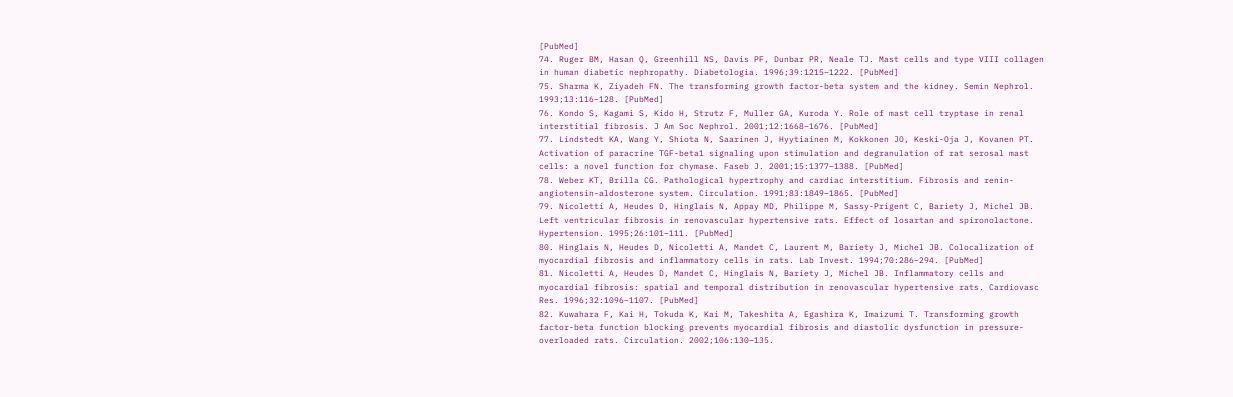[PubMed]
74. Ruger BM, Hasan Q, Greenhill NS, Davis PF, Dunbar PR, Neale TJ. Mast cells and type VIII collagen in human diabetic nephropathy. Diabetologia. 1996;39:1215–1222. [PubMed]
75. Sharma K, Ziyadeh FN. The transforming growth factor-beta system and the kidney. Semin Nephrol. 1993;13:116–128. [PubMed]
76. Kondo S, Kagami S, Kido H, Strutz F, Muller GA, Kuroda Y. Role of mast cell tryptase in renal interstitial fibrosis. J Am Soc Nephrol. 2001;12:1668–1676. [PubMed]
77. Lindstedt KA, Wang Y, Shiota N, Saarinen J, Hyytiainen M, Kokkonen JO, Keski-Oja J, Kovanen PT. Activation of paracrine TGF-beta1 signaling upon stimulation and degranulation of rat serosal mast cells: a novel function for chymase. Faseb J. 2001;15:1377–1388. [PubMed]
78. Weber KT, Brilla CG. Pathological hypertrophy and cardiac interstitium. Fibrosis and renin-angiotensin-aldosterone system. Circulation. 1991;83:1849–1865. [PubMed]
79. Nicoletti A, Heudes D, Hinglais N, Appay MD, Philippe M, Sassy-Prigent C, Bariety J, Michel JB. Left ventricular fibrosis in renovascular hypertensive rats. Effect of losartan and spironolactone. Hypertension. 1995;26:101–111. [PubMed]
80. Hinglais N, Heudes D, Nicoletti A, Mandet C, Laurent M, Bariety J, Michel JB. Colocalization of myocardial fibrosis and inflammatory cells in rats. Lab Invest. 1994;70:286–294. [PubMed]
81. Nicoletti A, Heudes D, Mandet C, Hinglais N, Bariety J, Michel JB. Inflammatory cells and myocardial fibrosis: spatial and temporal distribution in renovascular hypertensive rats. Cardiovasc Res. 1996;32:1096–1107. [PubMed]
82. Kuwahara F, Kai H, Tokuda K, Kai M, Takeshita A, Egashira K, Imaizumi T. Transforming growth factor-beta function blocking prevents myocardial fibrosis and diastolic dysfunction in pressure-overloaded rats. Circulation. 2002;106:130–135.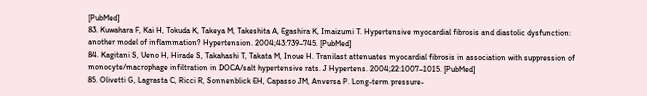[PubMed]
83. Kuwahara F, Kai H, Tokuda K, Takeya M, Takeshita A, Egashira K, Imaizumi T. Hypertensive myocardial fibrosis and diastolic dysfunction: another model of inflammation? Hypertension. 2004;43:739–745. [PubMed]
84. Kagitani S, Ueno H, Hirade S, Takahashi T, Takata M, Inoue H. Tranilast attenuates myocardial fibrosis in association with suppression of monocyte/macrophage infiltration in DOCA/salt hypertensive rats. J Hypertens. 2004;22:1007–1015. [PubMed]
85. Olivetti G, Lagrasta C, Ricci R, Sonnenblick EH, Capasso JM, Anversa P. Long-term pressure-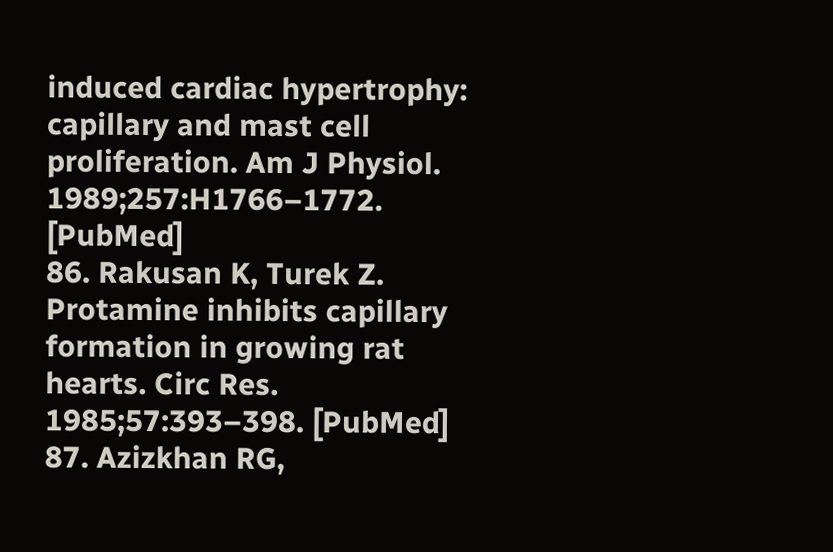induced cardiac hypertrophy: capillary and mast cell proliferation. Am J Physiol. 1989;257:H1766–1772. [PubMed]
86. Rakusan K, Turek Z. Protamine inhibits capillary formation in growing rat hearts. Circ Res. 1985;57:393–398. [PubMed]
87. Azizkhan RG,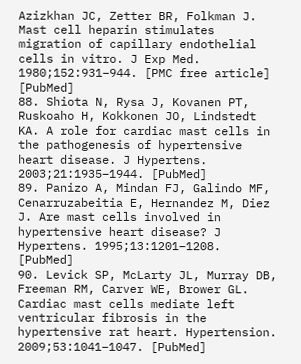Azizkhan JC, Zetter BR, Folkman J. Mast cell heparin stimulates migration of capillary endothelial cells in vitro. J Exp Med. 1980;152:931–944. [PMC free article] [PubMed]
88. Shiota N, Rysa J, Kovanen PT, Ruskoaho H, Kokkonen JO, Lindstedt KA. A role for cardiac mast cells in the pathogenesis of hypertensive heart disease. J Hypertens. 2003;21:1935–1944. [PubMed]
89. Panizo A, Mindan FJ, Galindo MF, Cenarruzabeitia E, Hernandez M, Diez J. Are mast cells involved in hypertensive heart disease? J Hypertens. 1995;13:1201–1208. [PubMed]
90. Levick SP, McLarty JL, Murray DB, Freeman RM, Carver WE, Brower GL. Cardiac mast cells mediate left ventricular fibrosis in the hypertensive rat heart. Hypertension. 2009;53:1041–1047. [PubMed]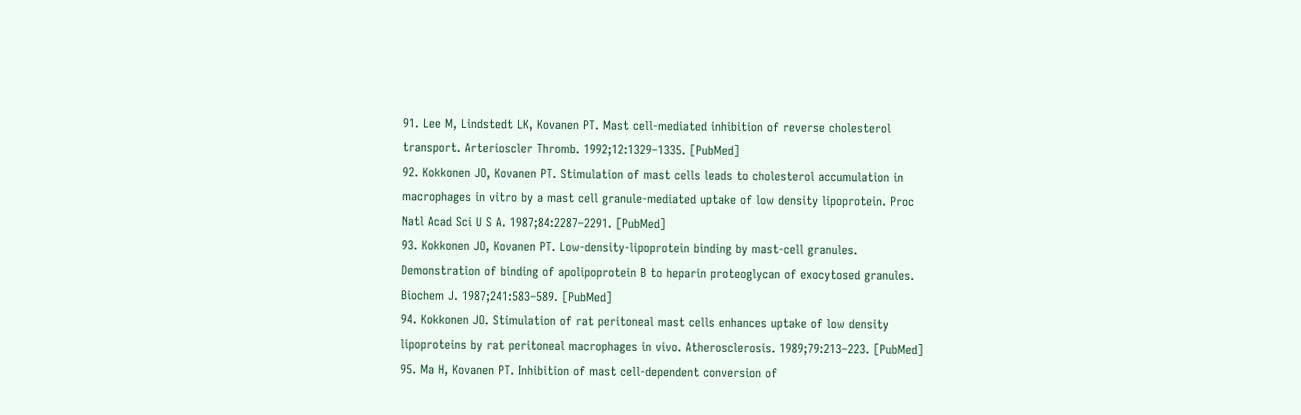91. Lee M, Lindstedt LK, Kovanen PT. Mast cell-mediated inhibition of reverse cholesterol transport. Arterioscler Thromb. 1992;12:1329–1335. [PubMed]
92. Kokkonen JO, Kovanen PT. Stimulation of mast cells leads to cholesterol accumulation in macrophages in vitro by a mast cell granule-mediated uptake of low density lipoprotein. Proc Natl Acad Sci U S A. 1987;84:2287–2291. [PubMed]
93. Kokkonen JO, Kovanen PT. Low-density-lipoprotein binding by mast-cell granules. Demonstration of binding of apolipoprotein B to heparin proteoglycan of exocytosed granules. Biochem J. 1987;241:583–589. [PubMed]
94. Kokkonen JO. Stimulation of rat peritoneal mast cells enhances uptake of low density lipoproteins by rat peritoneal macrophages in vivo. Atherosclerosis. 1989;79:213–223. [PubMed]
95. Ma H, Kovanen PT. Inhibition of mast cell-dependent conversion of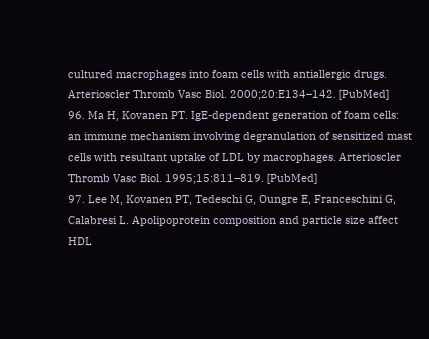cultured macrophages into foam cells with antiallergic drugs. Arterioscler Thromb Vasc Biol. 2000;20:E134–142. [PubMed]
96. Ma H, Kovanen PT. IgE-dependent generation of foam cells: an immune mechanism involving degranulation of sensitized mast cells with resultant uptake of LDL by macrophages. Arterioscler Thromb Vasc Biol. 1995;15:811–819. [PubMed]
97. Lee M, Kovanen PT, Tedeschi G, Oungre E, Franceschini G, Calabresi L. Apolipoprotein composition and particle size affect HDL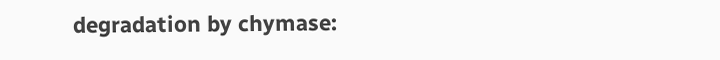degradation by chymase: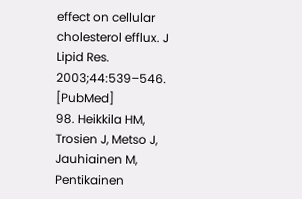effect on cellular cholesterol efflux. J Lipid Res. 2003;44:539–546. [PubMed]
98. Heikkila HM, Trosien J, Metso J, Jauhiainen M, Pentikainen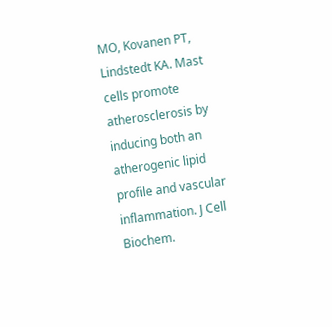MO, Kovanen PT, Lindstedt KA. Mast cells promote atherosclerosis by inducing both an atherogenic lipid profile and vascular inflammation. J Cell Biochem.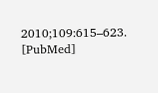2010;109:615–623. [PubMed]